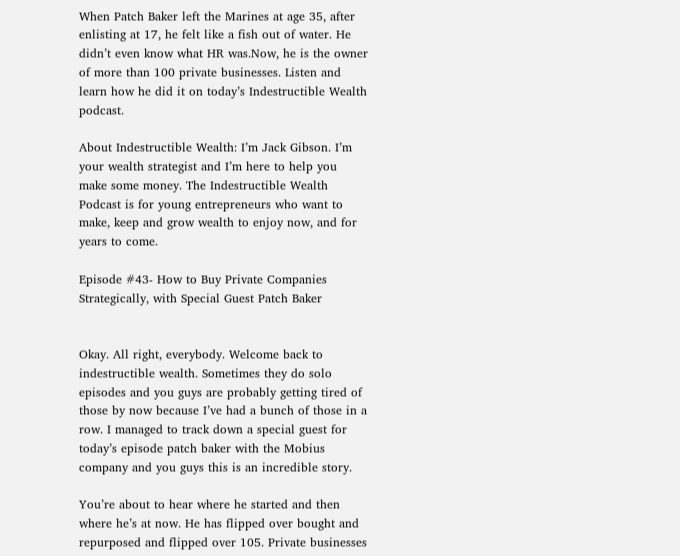When Patch Baker left the Marines at age 35, after enlisting at 17, he felt like a fish out of water. He didn’t even know what HR was.Now, he is the owner of more than 100 private businesses. Listen and learn how he did it on today’s Indestructible Wealth podcast.

About Indestructible Wealth: I’m Jack Gibson. I’m your wealth strategist and I’m here to help you make some money. The Indestructible Wealth Podcast is for young entrepreneurs who want to make, keep and grow wealth to enjoy now, and for years to come.

Episode #43- How to Buy Private Companies Strategically, with Special Guest Patch Baker


Okay. All right, everybody. Welcome back to indestructible wealth. Sometimes they do solo episodes and you guys are probably getting tired of those by now because I’ve had a bunch of those in a row. I managed to track down a special guest for today’s episode patch baker with the Mobius company and you guys this is an incredible story.

You’re about to hear where he started and then where he’s at now. He has flipped over bought and repurposed and flipped over 105. Private businesses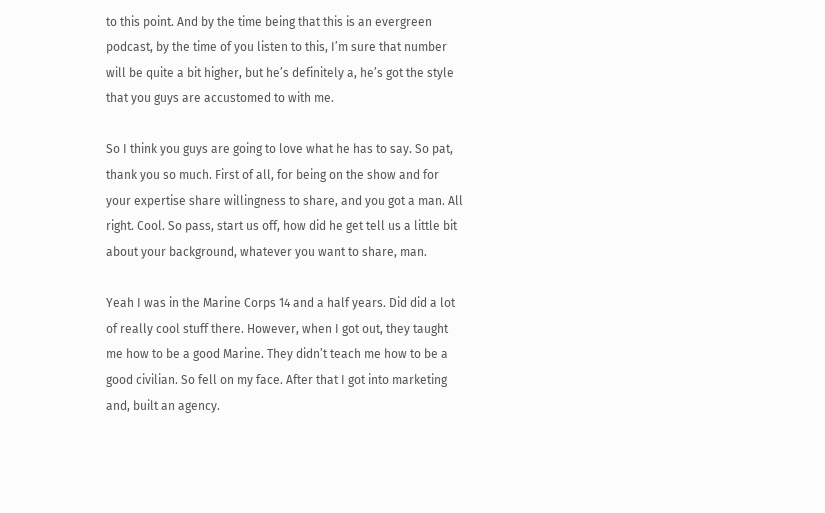to this point. And by the time being that this is an evergreen podcast, by the time of you listen to this, I’m sure that number will be quite a bit higher, but he’s definitely a, he’s got the style that you guys are accustomed to with me.

So I think you guys are going to love what he has to say. So pat, thank you so much. First of all, for being on the show and for your expertise share willingness to share, and you got a man. All right. Cool. So pass, start us off, how did he get tell us a little bit about your background, whatever you want to share, man.

Yeah I was in the Marine Corps 14 and a half years. Did did a lot of really cool stuff there. However, when I got out, they taught me how to be a good Marine. They didn’t teach me how to be a good civilian. So fell on my face. After that I got into marketing and, built an agency.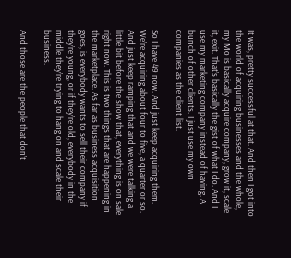It was, pretty successful at that. And then I got into the world of acquiring businesses and the whole, my Mo is basically acquire company, grow it, scale it, exit. That’s basically the gist of what I do. And I use my marketing company instead of having. A bunch of other clients. I just use my own companies as the client list.

So I have 49 now. And just keep acquiring them. We’re acquiring about four to five, a quarter or so. And just keep ramping that and we were talking a little bit before the show that, everything is on sale right now. This is two things that are happening in the marketplace. As far as business acquisition goes, is everybody wants to sell their company if they’re young, or if they’re old, everybody in the middle they’re trying to hang on and scale their business.

And those are the people that don’t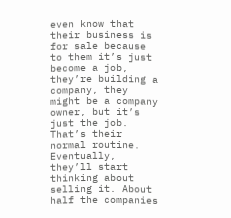even know that their business is for sale because to them it’s just become a job, they’re building a company, they might be a company owner, but it’s just the job. That’s their normal routine. Eventually, they’ll start thinking about selling it. About half the companies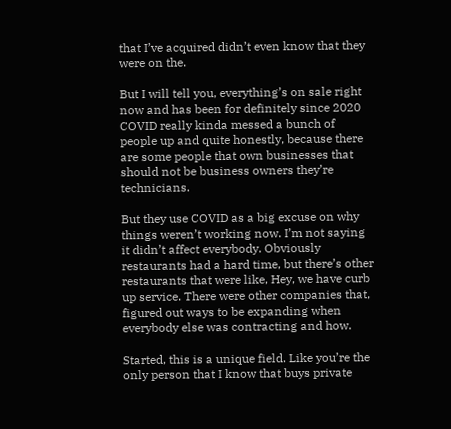that I’ve acquired didn’t even know that they were on the.

But I will tell you, everything’s on sale right now and has been for definitely since 2020 COVID really kinda messed a bunch of people up and quite honestly, because there are some people that own businesses that should not be business owners they’re technicians.

But they use COVID as a big excuse on why things weren’t working now. I’m not saying it didn’t affect everybody. Obviously restaurants had a hard time, but there’s other restaurants that were like, Hey, we have curb up service. There were other companies that, figured out ways to be expanding when everybody else was contracting and how.

Started, this is a unique field. Like you’re the only person that I know that buys private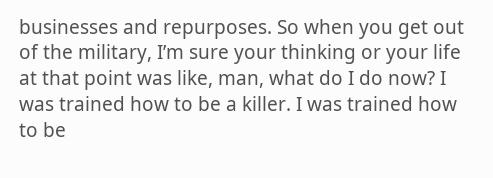businesses and repurposes. So when you get out of the military, I’m sure your thinking or your life at that point was like, man, what do I do now? I was trained how to be a killer. I was trained how to be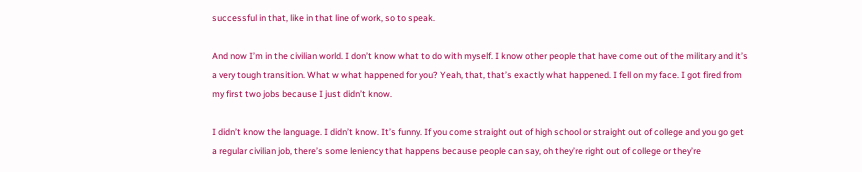successful in that, like in that line of work, so to speak.

And now I’m in the civilian world. I don’t know what to do with myself. I know other people that have come out of the military and it’s a very tough transition. What w what happened for you? Yeah, that, that’s exactly what happened. I fell on my face. I got fired from my first two jobs because I just didn’t know.

I didn’t know the language. I didn’t know. It’s funny. If you come straight out of high school or straight out of college and you go get a regular civilian job, there’s some leniency that happens because people can say, oh they’re right out of college or they’re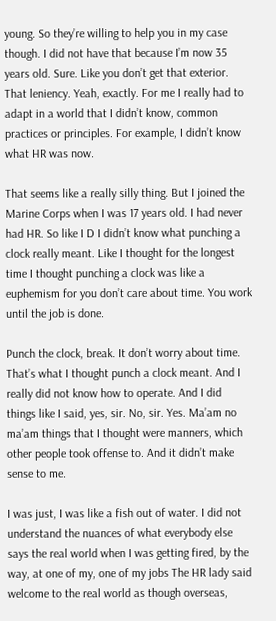young. So they’re willing to help you in my case though. I did not have that because I’m now 35 years old. Sure. Like you don’t get that exterior. That leniency. Yeah, exactly. For me I really had to adapt in a world that I didn’t know, common practices or principles. For example, I didn’t know what HR was now.

That seems like a really silly thing. But I joined the Marine Corps when I was 17 years old. I had never had HR. So like I D I didn’t know what punching a clock really meant. Like I thought for the longest time I thought punching a clock was like a euphemism for you don’t care about time. You work until the job is done.

Punch the clock, break. It don’t worry about time. That’s what I thought punch a clock meant. And I really did not know how to operate. And I did things like I said, yes, sir. No, sir. Yes. Ma’am no ma’am things that I thought were manners, which other people took offense to. And it didn’t make sense to me.

I was just, I was like a fish out of water. I did not understand the nuances of what everybody else says the real world when I was getting fired, by the way, at one of my, one of my jobs The HR lady said welcome to the real world as though overseas,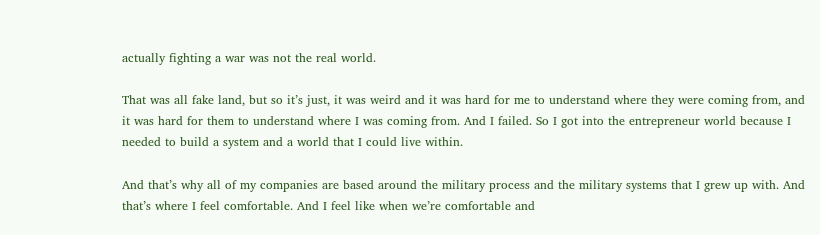actually fighting a war was not the real world.

That was all fake land, but so it’s just, it was weird and it was hard for me to understand where they were coming from, and it was hard for them to understand where I was coming from. And I failed. So I got into the entrepreneur world because I needed to build a system and a world that I could live within.

And that’s why all of my companies are based around the military process and the military systems that I grew up with. And that’s where I feel comfortable. And I feel like when we’re comfortable and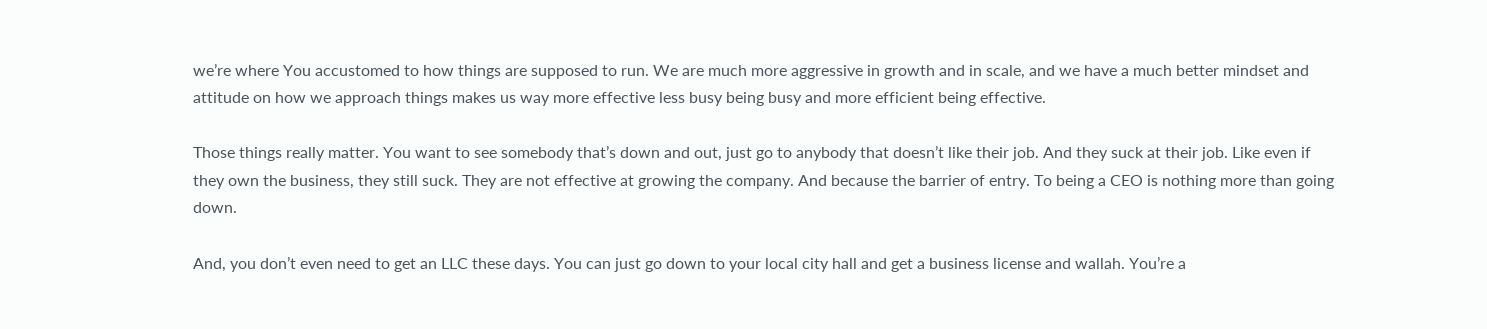we’re where You accustomed to how things are supposed to run. We are much more aggressive in growth and in scale, and we have a much better mindset and attitude on how we approach things makes us way more effective less busy being busy and more efficient being effective.

Those things really matter. You want to see somebody that’s down and out, just go to anybody that doesn’t like their job. And they suck at their job. Like even if they own the business, they still suck. They are not effective at growing the company. And because the barrier of entry. To being a CEO is nothing more than going down.

And, you don’t even need to get an LLC these days. You can just go down to your local city hall and get a business license and wallah. You’re a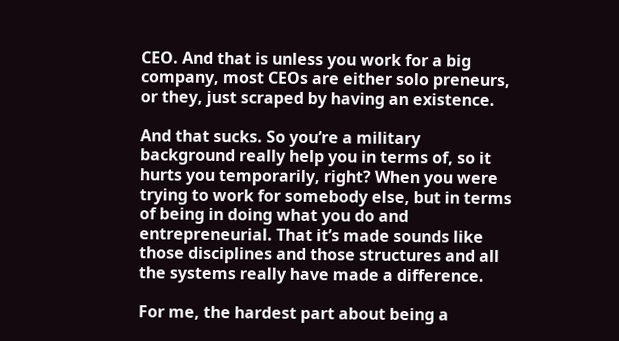CEO. And that is unless you work for a big company, most CEOs are either solo preneurs, or they, just scraped by having an existence.

And that sucks. So you’re a military background really help you in terms of, so it hurts you temporarily, right? When you were trying to work for somebody else, but in terms of being in doing what you do and entrepreneurial. That it’s made sounds like those disciplines and those structures and all the systems really have made a difference.

For me, the hardest part about being a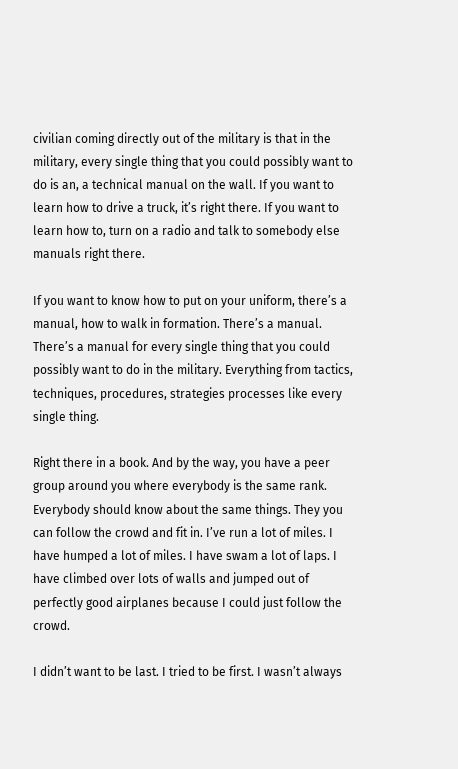civilian coming directly out of the military is that in the military, every single thing that you could possibly want to do is an, a technical manual on the wall. If you want to learn how to drive a truck, it’s right there. If you want to learn how to, turn on a radio and talk to somebody else manuals right there.

If you want to know how to put on your uniform, there’s a manual, how to walk in formation. There’s a manual. There’s a manual for every single thing that you could possibly want to do in the military. Everything from tactics, techniques, procedures, strategies processes like every single thing.

Right there in a book. And by the way, you have a peer group around you where everybody is the same rank. Everybody should know about the same things. They you can follow the crowd and fit in. I’ve run a lot of miles. I have humped a lot of miles. I have swam a lot of laps. I have climbed over lots of walls and jumped out of perfectly good airplanes because I could just follow the crowd.

I didn’t want to be last. I tried to be first. I wasn’t always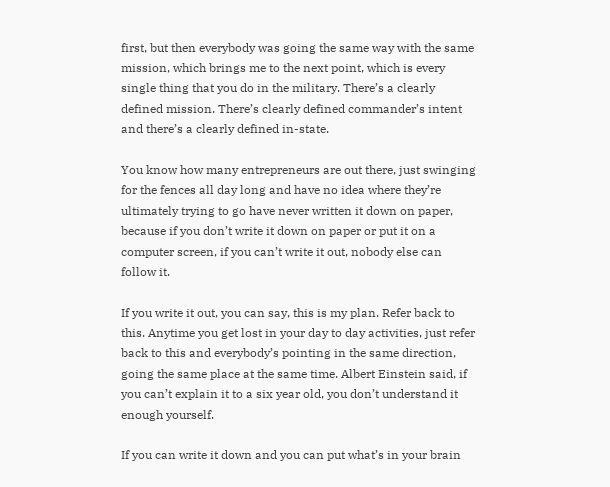first, but then everybody was going the same way with the same mission, which brings me to the next point, which is every single thing that you do in the military. There’s a clearly defined mission. There’s clearly defined commander’s intent and there’s a clearly defined in-state.

You know how many entrepreneurs are out there, just swinging for the fences all day long and have no idea where they’re ultimately trying to go have never written it down on paper, because if you don’t write it down on paper or put it on a computer screen, if you can’t write it out, nobody else can follow it.

If you write it out, you can say, this is my plan. Refer back to this. Anytime you get lost in your day to day activities, just refer back to this and everybody’s pointing in the same direction, going the same place at the same time. Albert Einstein said, if you can’t explain it to a six year old, you don’t understand it enough yourself.

If you can write it down and you can put what’s in your brain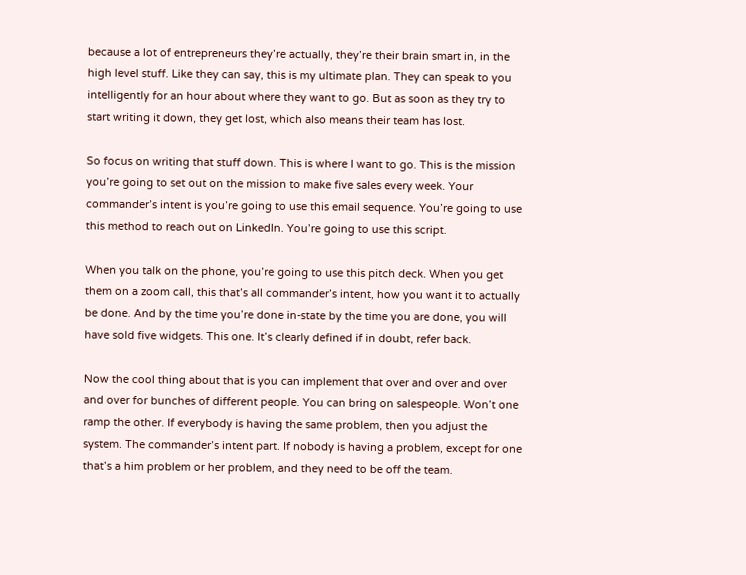because a lot of entrepreneurs they’re actually, they’re their brain smart in, in the high level stuff. Like they can say, this is my ultimate plan. They can speak to you intelligently for an hour about where they want to go. But as soon as they try to start writing it down, they get lost, which also means their team has lost.

So focus on writing that stuff down. This is where I want to go. This is the mission you’re going to set out on the mission to make five sales every week. Your commander’s intent is you’re going to use this email sequence. You’re going to use this method to reach out on LinkedIn. You’re going to use this script.

When you talk on the phone, you’re going to use this pitch deck. When you get them on a zoom call, this that’s all commander’s intent, how you want it to actually be done. And by the time you’re done in-state by the time you are done, you will have sold five widgets. This one. It’s clearly defined if in doubt, refer back.

Now the cool thing about that is you can implement that over and over and over and over for bunches of different people. You can bring on salespeople. Won’t one ramp the other. If everybody is having the same problem, then you adjust the system. The commander’s intent part. If nobody is having a problem, except for one that’s a him problem or her problem, and they need to be off the team.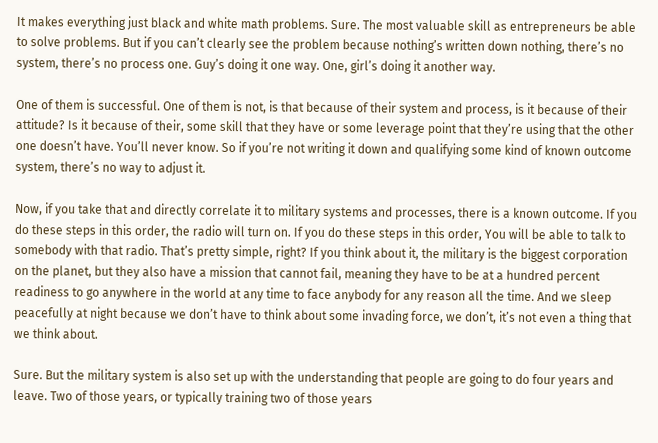It makes everything just black and white math problems. Sure. The most valuable skill as entrepreneurs be able to solve problems. But if you can’t clearly see the problem because nothing’s written down nothing, there’s no system, there’s no process one. Guy’s doing it one way. One, girl’s doing it another way.

One of them is successful. One of them is not, is that because of their system and process, is it because of their attitude? Is it because of their, some skill that they have or some leverage point that they’re using that the other one doesn’t have. You’ll never know. So if you’re not writing it down and qualifying some kind of known outcome system, there’s no way to adjust it.

Now, if you take that and directly correlate it to military systems and processes, there is a known outcome. If you do these steps in this order, the radio will turn on. If you do these steps in this order, You will be able to talk to somebody with that radio. That’s pretty simple, right? If you think about it, the military is the biggest corporation on the planet, but they also have a mission that cannot fail, meaning they have to be at a hundred percent readiness to go anywhere in the world at any time to face anybody for any reason all the time. And we sleep peacefully at night because we don’t have to think about some invading force, we don’t, it’s not even a thing that we think about.

Sure. But the military system is also set up with the understanding that people are going to do four years and leave. Two of those years, or typically training two of those years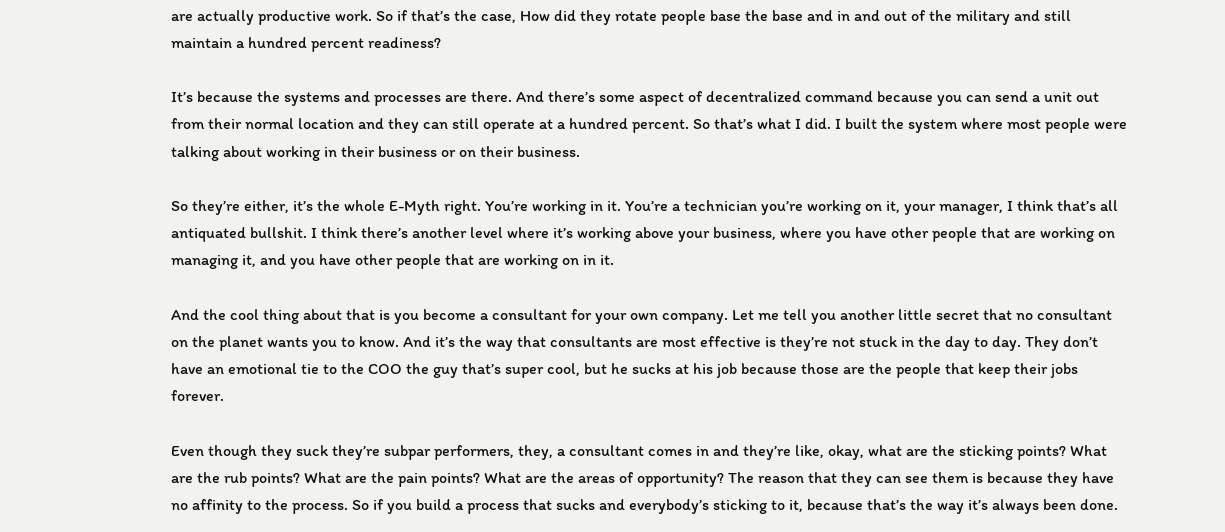are actually productive work. So if that’s the case, How did they rotate people base the base and in and out of the military and still maintain a hundred percent readiness?

It’s because the systems and processes are there. And there’s some aspect of decentralized command because you can send a unit out from their normal location and they can still operate at a hundred percent. So that’s what I did. I built the system where most people were talking about working in their business or on their business.

So they’re either, it’s the whole E-Myth right. You’re working in it. You’re a technician you’re working on it, your manager, I think that’s all antiquated bullshit. I think there’s another level where it’s working above your business, where you have other people that are working on managing it, and you have other people that are working on in it.

And the cool thing about that is you become a consultant for your own company. Let me tell you another little secret that no consultant on the planet wants you to know. And it’s the way that consultants are most effective is they’re not stuck in the day to day. They don’t have an emotional tie to the COO the guy that’s super cool, but he sucks at his job because those are the people that keep their jobs forever.

Even though they suck they’re subpar performers, they, a consultant comes in and they’re like, okay, what are the sticking points? What are the rub points? What are the pain points? What are the areas of opportunity? The reason that they can see them is because they have no affinity to the process. So if you build a process that sucks and everybody’s sticking to it, because that’s the way it’s always been done.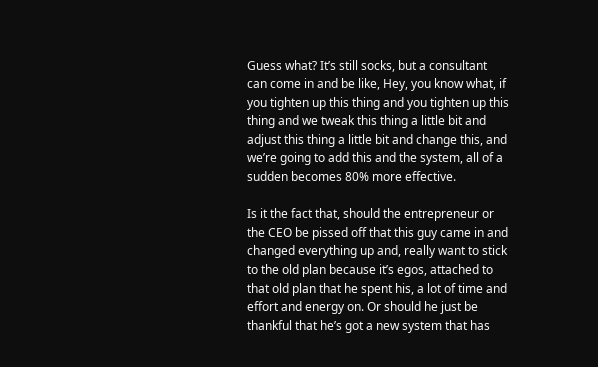Guess what? It’s still socks, but a consultant can come in and be like, Hey, you know what, if you tighten up this thing and you tighten up this thing and we tweak this thing a little bit and adjust this thing a little bit and change this, and we’re going to add this and the system, all of a sudden becomes 80% more effective.

Is it the fact that, should the entrepreneur or the CEO be pissed off that this guy came in and changed everything up and, really want to stick to the old plan because it’s egos, attached to that old plan that he spent his, a lot of time and effort and energy on. Or should he just be thankful that he’s got a new system that has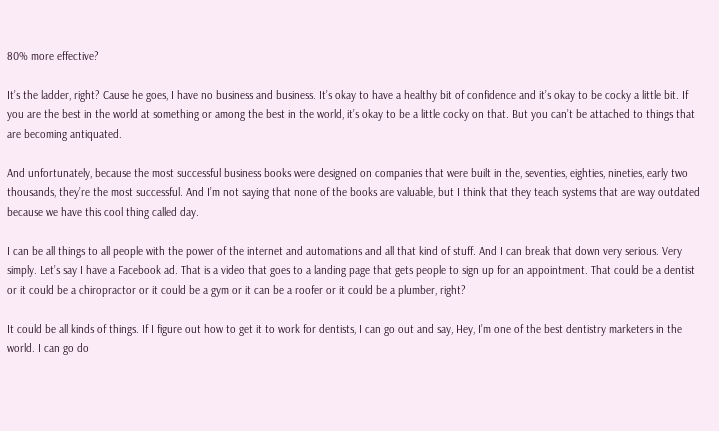80% more effective?

It’s the ladder, right? Cause he goes, I have no business and business. It’s okay to have a healthy bit of confidence and it’s okay to be cocky a little bit. If you are the best in the world at something or among the best in the world, it’s okay to be a little cocky on that. But you can’t be attached to things that are becoming antiquated.

And unfortunately, because the most successful business books were designed on companies that were built in the, seventies, eighties, nineties, early two thousands, they’re the most successful. And I’m not saying that none of the books are valuable, but I think that they teach systems that are way outdated because we have this cool thing called day.

I can be all things to all people with the power of the internet and automations and all that kind of stuff. And I can break that down very serious. Very simply. Let’s say I have a Facebook ad. That is a video that goes to a landing page that gets people to sign up for an appointment. That could be a dentist or it could be a chiropractor or it could be a gym or it can be a roofer or it could be a plumber, right?

It could be all kinds of things. If I figure out how to get it to work for dentists, I can go out and say, Hey, I’m one of the best dentistry marketers in the world. I can go do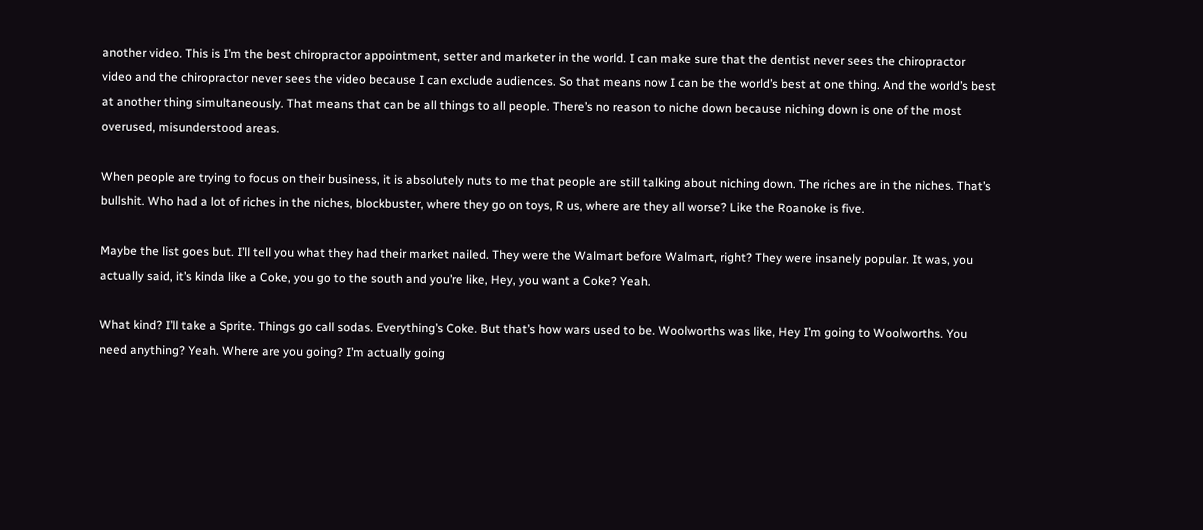another video. This is I’m the best chiropractor appointment, setter and marketer in the world. I can make sure that the dentist never sees the chiropractor video and the chiropractor never sees the video because I can exclude audiences. So that means now I can be the world’s best at one thing. And the world’s best at another thing simultaneously. That means that can be all things to all people. There’s no reason to niche down because niching down is one of the most overused, misunderstood areas.

When people are trying to focus on their business, it is absolutely nuts to me that people are still talking about niching down. The riches are in the niches. That’s bullshit. Who had a lot of riches in the niches, blockbuster, where they go on toys, R us, where are they all worse? Like the Roanoke is five.

Maybe the list goes but. I’ll tell you what they had their market nailed. They were the Walmart before Walmart, right? They were insanely popular. It was, you actually said, it’s kinda like a Coke, you go to the south and you’re like, Hey, you want a Coke? Yeah.

What kind? I’ll take a Sprite. Things go call sodas. Everything’s Coke. But that’s how wars used to be. Woolworths was like, Hey I’m going to Woolworths. You need anything? Yeah. Where are you going? I’m actually going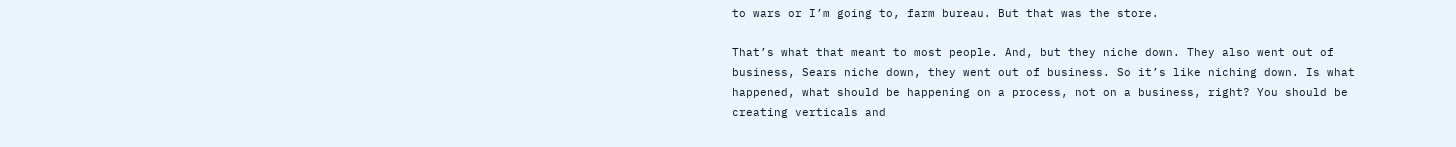to wars or I’m going to, farm bureau. But that was the store.

That’s what that meant to most people. And, but they niche down. They also went out of business, Sears niche down, they went out of business. So it’s like niching down. Is what happened, what should be happening on a process, not on a business, right? You should be creating verticals and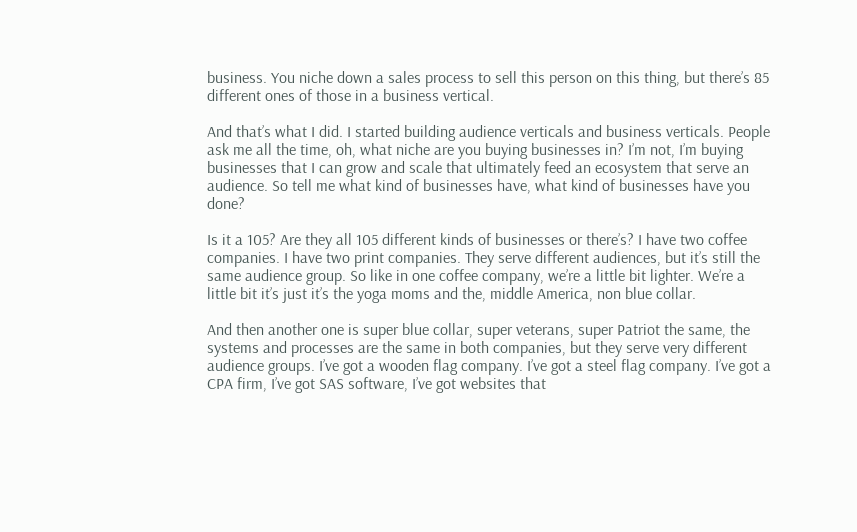business. You niche down a sales process to sell this person on this thing, but there’s 85 different ones of those in a business vertical.

And that’s what I did. I started building audience verticals and business verticals. People ask me all the time, oh, what niche are you buying businesses in? I’m not, I’m buying businesses that I can grow and scale that ultimately feed an ecosystem that serve an audience. So tell me what kind of businesses have, what kind of businesses have you done?

Is it a 105? Are they all 105 different kinds of businesses or there’s? I have two coffee companies. I have two print companies. They serve different audiences, but it’s still the same audience group. So like in one coffee company, we’re a little bit lighter. We’re a little bit it’s just it’s the yoga moms and the, middle America, non blue collar.

And then another one is super blue collar, super veterans, super Patriot the same, the systems and processes are the same in both companies, but they serve very different audience groups. I’ve got a wooden flag company. I’ve got a steel flag company. I’ve got a CPA firm, I’ve got SAS software, I’ve got websites that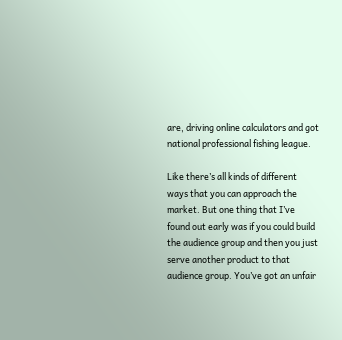are, driving online calculators and got national professional fishing league.

Like there’s all kinds of different ways that you can approach the market. But one thing that I’ve found out early was if you could build the audience group and then you just serve another product to that audience group. You’ve got an unfair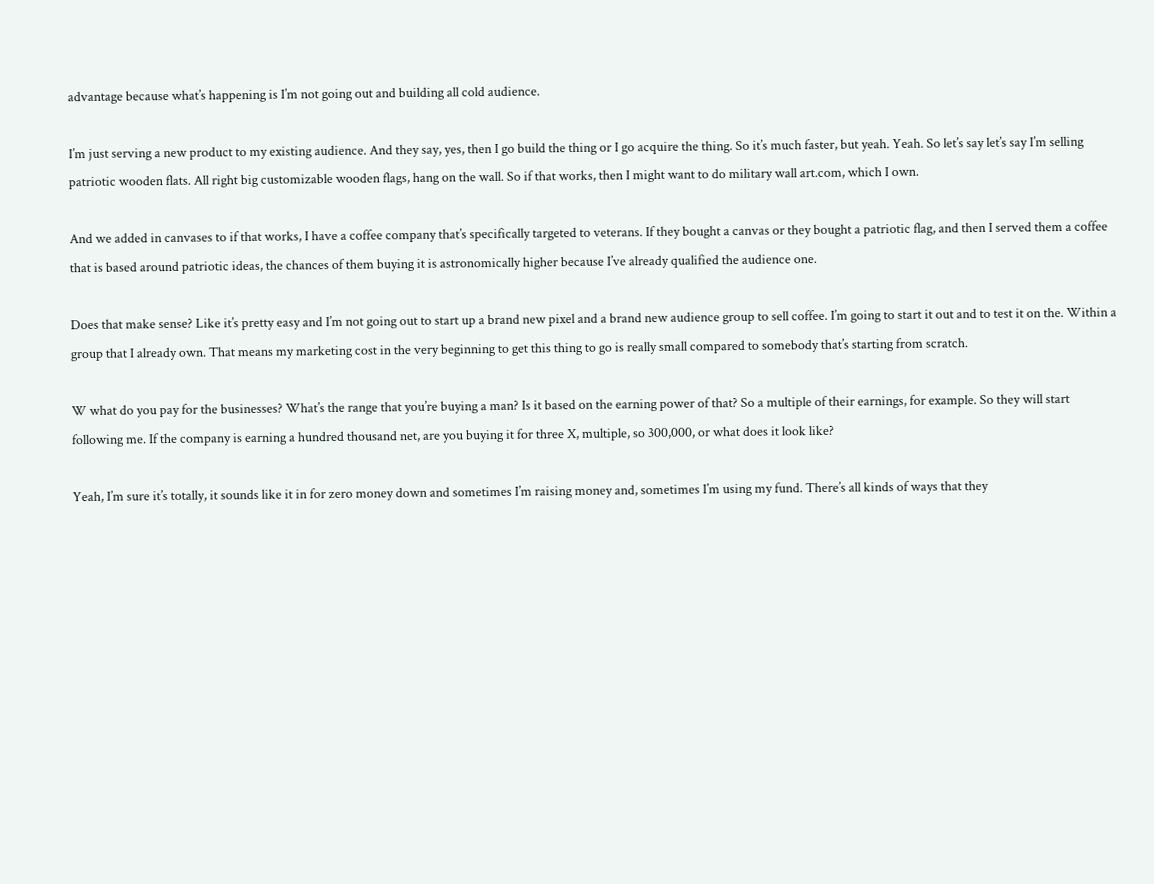advantage because what’s happening is I’m not going out and building all cold audience.

I’m just serving a new product to my existing audience. And they say, yes, then I go build the thing or I go acquire the thing. So it’s much faster, but yeah. Yeah. So let’s say let’s say I’m selling patriotic wooden flats. All right big customizable wooden flags, hang on the wall. So if that works, then I might want to do military wall art.com, which I own.

And we added in canvases to if that works, I have a coffee company that’s specifically targeted to veterans. If they bought a canvas or they bought a patriotic flag, and then I served them a coffee that is based around patriotic ideas, the chances of them buying it is astronomically higher because I’ve already qualified the audience one.

Does that make sense? Like it’s pretty easy and I’m not going out to start up a brand new pixel and a brand new audience group to sell coffee. I’m going to start it out and to test it on the. Within a group that I already own. That means my marketing cost in the very beginning to get this thing to go is really small compared to somebody that’s starting from scratch.

W what do you pay for the businesses? What’s the range that you’re buying a man? Is it based on the earning power of that? So a multiple of their earnings, for example. So they will start following me. If the company is earning a hundred thousand net, are you buying it for three X, multiple, so 300,000, or what does it look like?

Yeah, I’m sure it’s totally, it sounds like it in for zero money down and sometimes I’m raising money and, sometimes I’m using my fund. There’s all kinds of ways that they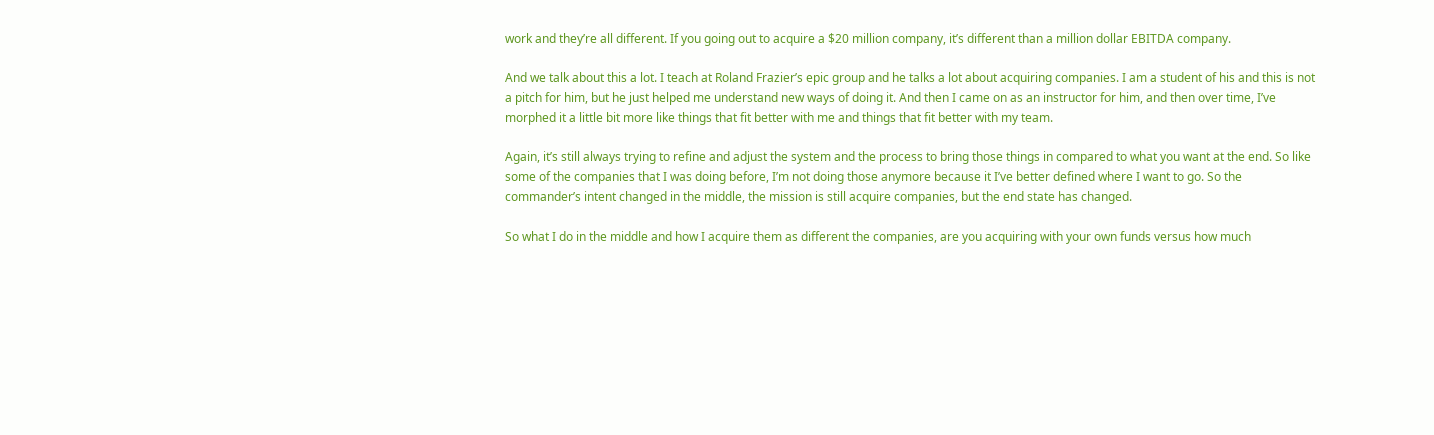work and they’re all different. If you going out to acquire a $20 million company, it’s different than a million dollar EBITDA company.

And we talk about this a lot. I teach at Roland Frazier’s epic group and he talks a lot about acquiring companies. I am a student of his and this is not a pitch for him, but he just helped me understand new ways of doing it. And then I came on as an instructor for him, and then over time, I’ve morphed it a little bit more like things that fit better with me and things that fit better with my team.

Again, it’s still always trying to refine and adjust the system and the process to bring those things in compared to what you want at the end. So like some of the companies that I was doing before, I’m not doing those anymore because it I’ve better defined where I want to go. So the commander’s intent changed in the middle, the mission is still acquire companies, but the end state has changed.

So what I do in the middle and how I acquire them as different the companies, are you acquiring with your own funds versus how much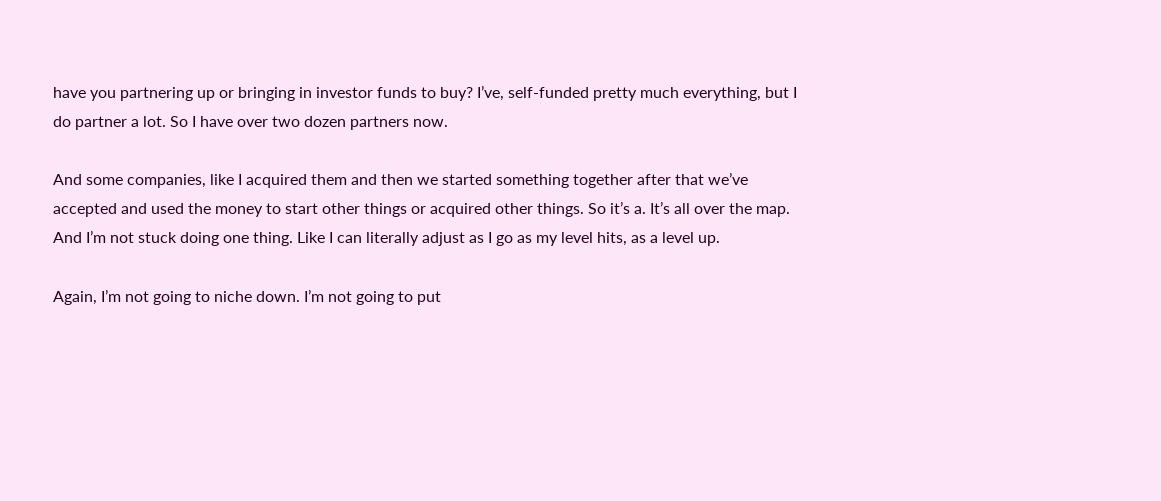have you partnering up or bringing in investor funds to buy? I’ve, self-funded pretty much everything, but I do partner a lot. So I have over two dozen partners now.

And some companies, like I acquired them and then we started something together after that we’ve accepted and used the money to start other things or acquired other things. So it’s a. It’s all over the map. And I’m not stuck doing one thing. Like I can literally adjust as I go as my level hits, as a level up.

Again, I’m not going to niche down. I’m not going to put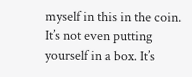myself in this in the coin. It’s not even putting yourself in a box. It’s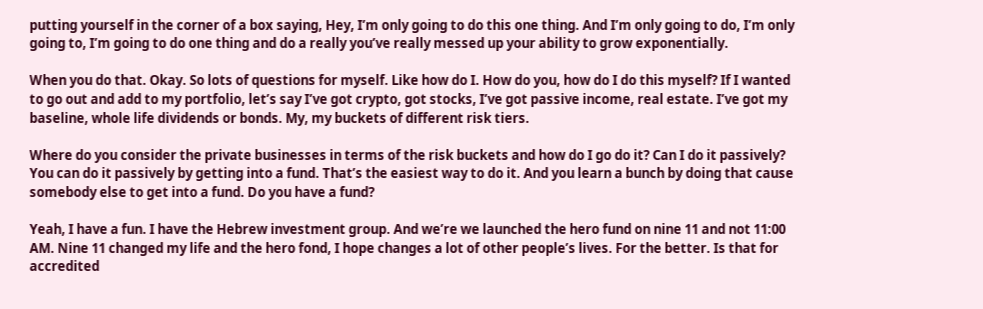putting yourself in the corner of a box saying, Hey, I’m only going to do this one thing. And I’m only going to do, I’m only going to, I’m going to do one thing and do a really you’ve really messed up your ability to grow exponentially.

When you do that. Okay. So lots of questions for myself. Like how do I. How do you, how do I do this myself? If I wanted to go out and add to my portfolio, let’s say I’ve got crypto, got stocks, I’ve got passive income, real estate. I’ve got my baseline, whole life dividends or bonds. My, my buckets of different risk tiers.

Where do you consider the private businesses in terms of the risk buckets and how do I go do it? Can I do it passively? You can do it passively by getting into a fund. That’s the easiest way to do it. And you learn a bunch by doing that cause somebody else to get into a fund. Do you have a fund?

Yeah, I have a fun. I have the Hebrew investment group. And we’re we launched the hero fund on nine 11 and not 11:00 AM. Nine 11 changed my life and the hero fond, I hope changes a lot of other people’s lives. For the better. Is that for accredited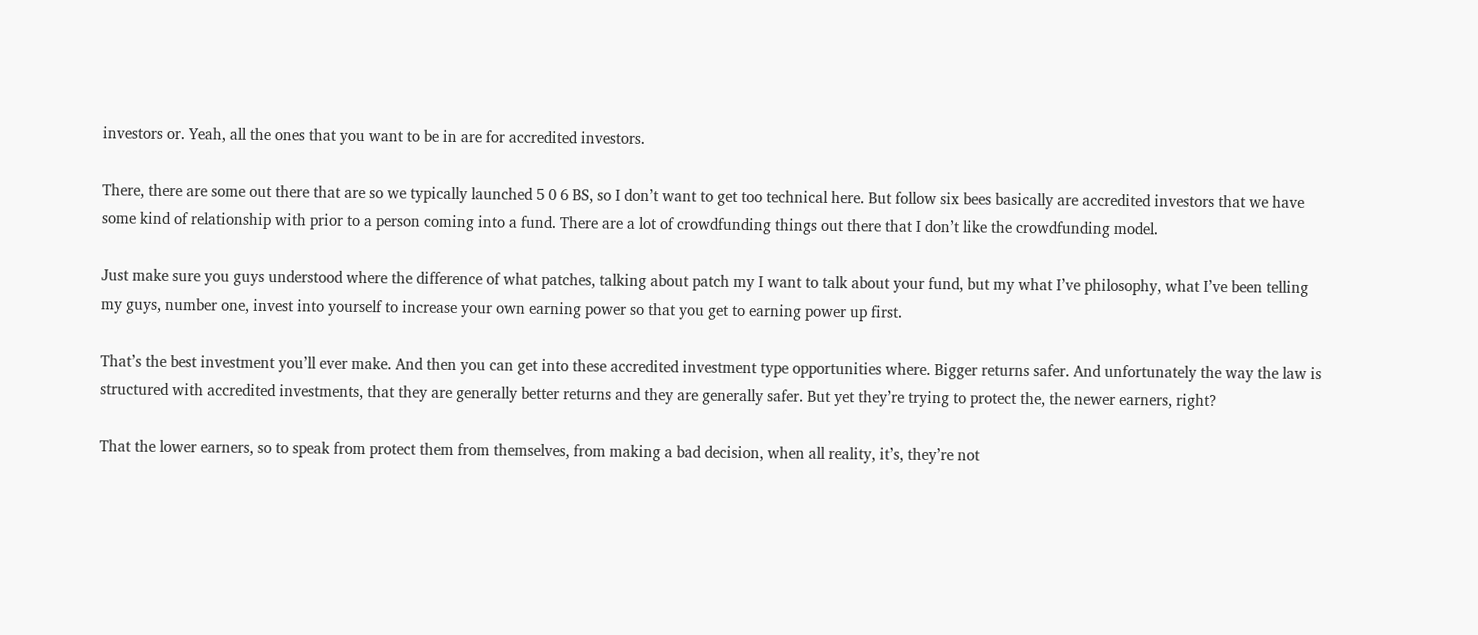investors or. Yeah, all the ones that you want to be in are for accredited investors.

There, there are some out there that are so we typically launched 5 0 6 BS, so I don’t want to get too technical here. But follow six bees basically are accredited investors that we have some kind of relationship with prior to a person coming into a fund. There are a lot of crowdfunding things out there that I don’t like the crowdfunding model.

Just make sure you guys understood where the difference of what patches, talking about patch my I want to talk about your fund, but my what I’ve philosophy, what I’ve been telling my guys, number one, invest into yourself to increase your own earning power so that you get to earning power up first.

That’s the best investment you’ll ever make. And then you can get into these accredited investment type opportunities where. Bigger returns safer. And unfortunately the way the law is structured with accredited investments, that they are generally better returns and they are generally safer. But yet they’re trying to protect the, the newer earners, right?

That the lower earners, so to speak from protect them from themselves, from making a bad decision, when all reality, it’s, they’re not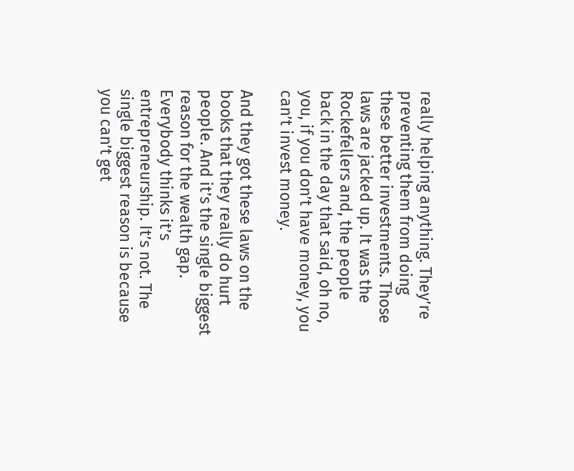really helping anything. They’re preventing them from doing these better investments. Those laws are jacked up. It was the Rockefellers and, the people back in the day that said, oh no, you, if you don’t have money, you can’t invest money.

And they got these laws on the books that they really do hurt people. And it’s the single biggest reason for the wealth gap. Everybody thinks it’s entrepreneurship. It’s not. The single biggest reason is because you can’t get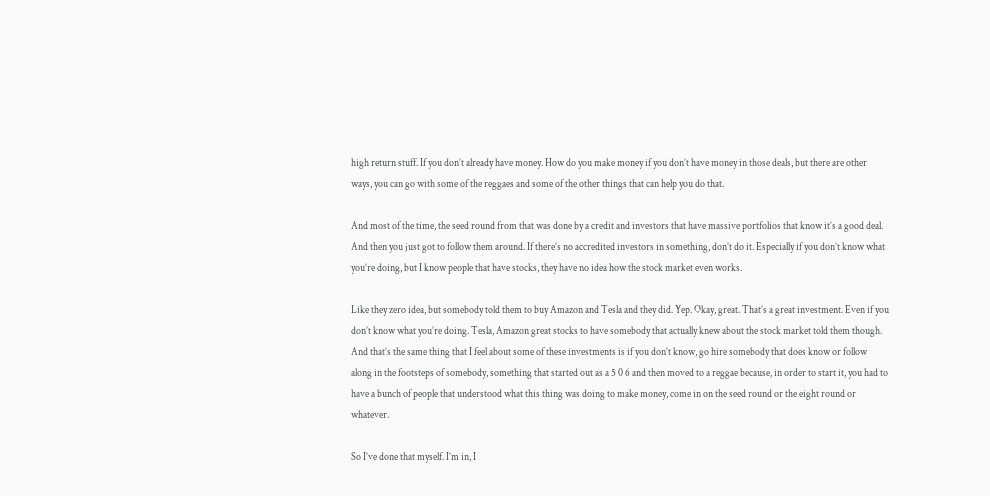high return stuff. If you don’t already have money. How do you make money if you don’t have money in those deals, but there are other ways, you can go with some of the reggaes and some of the other things that can help you do that.

And most of the time, the seed round from that was done by a credit and investors that have massive portfolios that know it’s a good deal. And then you just got to follow them around. If there’s no accredited investors in something, don’t do it. Especially if you don’t know what you’re doing, but I know people that have stocks, they have no idea how the stock market even works.

Like they zero idea, but somebody told them to buy Amazon and Tesla and they did. Yep. Okay, great. That’s a great investment. Even if you don’t know what you’re doing. Tesla, Amazon great stocks to have somebody that actually knew about the stock market told them though. And that’s the same thing that I feel about some of these investments is if you don’t know, go hire somebody that does know or follow along in the footsteps of somebody, something that started out as a 5 0 6 and then moved to a reggae because, in order to start it, you had to have a bunch of people that understood what this thing was doing to make money, come in on the seed round or the eight round or whatever.

So I’ve done that myself. I’m in, I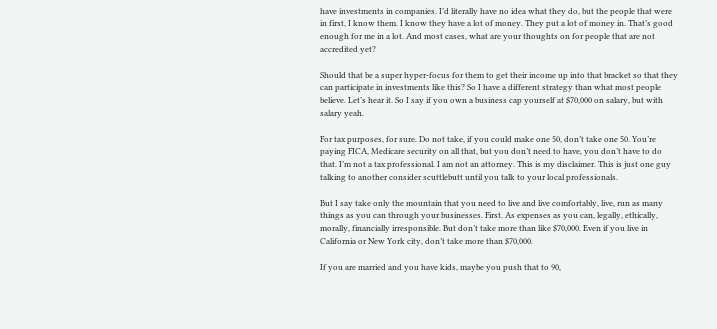have investments in companies. I’d literally have no idea what they do, but the people that were in first, I know them. I know they have a lot of money. They put a lot of money in. That’s good enough for me in a lot. And most cases, what are your thoughts on for people that are not accredited yet?

Should that be a super hyper-focus for them to get their income up into that bracket so that they can participate in investments like this? So I have a different strategy than what most people believe. Let’s hear it. So I say if you own a business cap yourself at $70,000 on salary, but with salary yeah.

For tax purposes, for sure. Do not take, if you could make one 50, don’t take one 50. You’re paying FICA, Medicare security on all that, but you don’t need to have, you don’t have to do that. I’m not a tax professional. I am not an attorney. This is my disclaimer. This is just one guy talking to another consider scuttlebutt until you talk to your local professionals.

But I say take only the mountain that you need to live and live comfortably, live, run as many things as you can through your businesses. First. As expenses as you can, legally, ethically, morally, financially irresponsible. But don’t take more than like $70,000. Even if you live in California or New York city, don’t take more than $70,000.

If you are married and you have kids, maybe you push that to 90,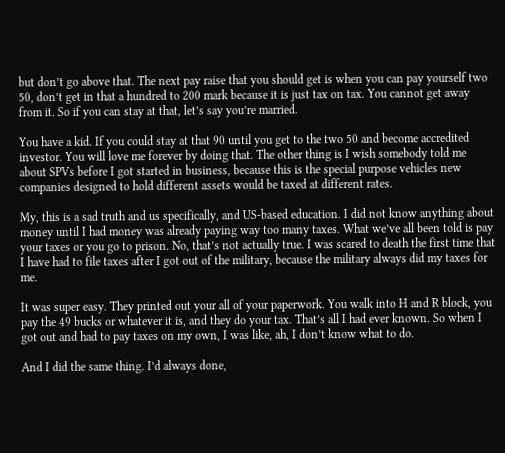but don’t go above that. The next pay raise that you should get is when you can pay yourself two 50, don’t get in that a hundred to 200 mark because it is just tax on tax. You cannot get away from it. So if you can stay at that, let’s say you’re married.

You have a kid. If you could stay at that 90 until you get to the two 50 and become accredited investor. You will love me forever by doing that. The other thing is I wish somebody told me about SPVs before I got started in business, because this is the special purpose vehicles new companies designed to hold different assets would be taxed at different rates.

My, this is a sad truth and us specifically, and US-based education. I did not know anything about money until I had money was already paying way too many taxes. What we’ve all been told is pay your taxes or you go to prison. No, that’s not actually true. I was scared to death the first time that I have had to file taxes after I got out of the military, because the military always did my taxes for me.

It was super easy. They printed out your all of your paperwork. You walk into H and R block, you pay the 49 bucks or whatever it is, and they do your tax. That’s all I had ever known. So when I got out and had to pay taxes on my own, I was like, ah, I don’t know what to do.

And I did the same thing. I’d always done,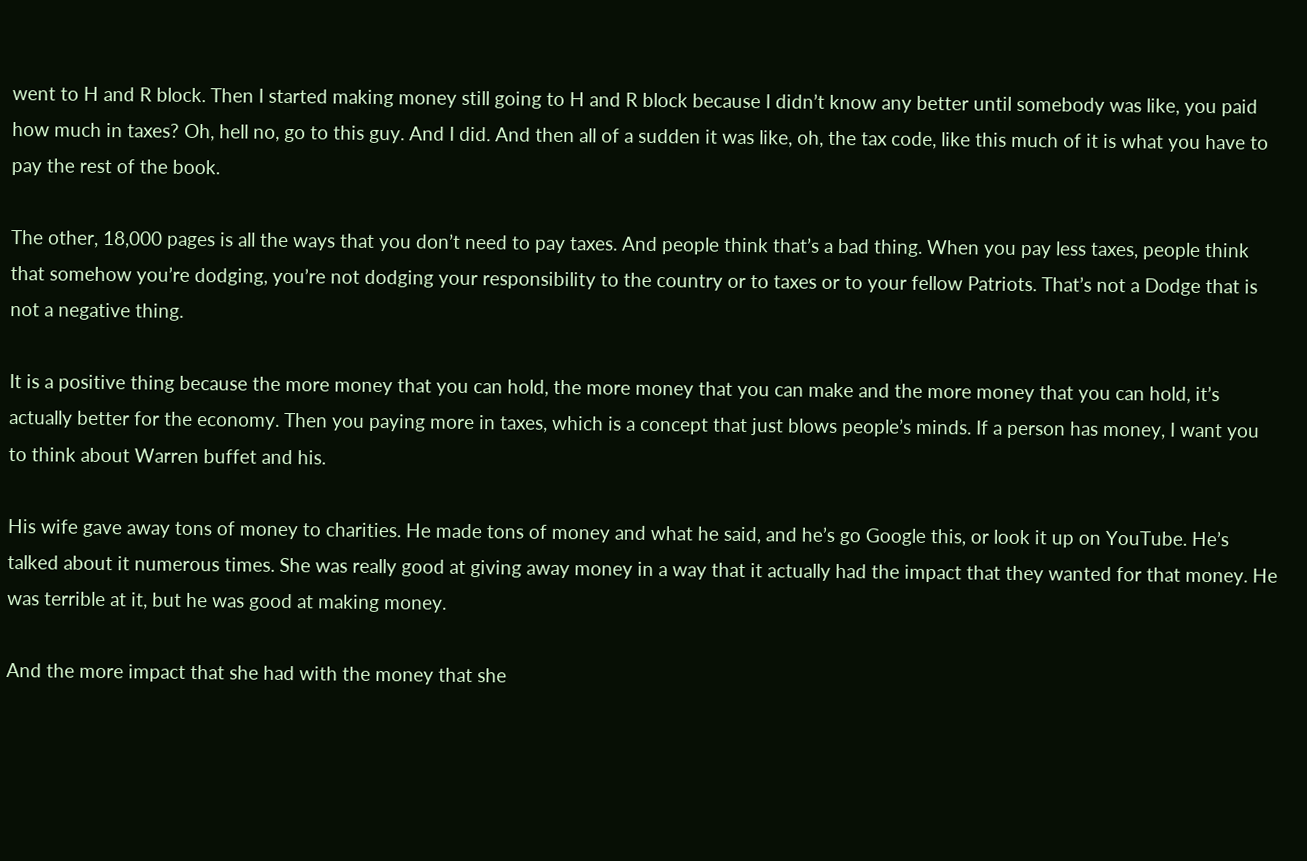went to H and R block. Then I started making money still going to H and R block because I didn’t know any better until somebody was like, you paid how much in taxes? Oh, hell no, go to this guy. And I did. And then all of a sudden it was like, oh, the tax code, like this much of it is what you have to pay the rest of the book.

The other, 18,000 pages is all the ways that you don’t need to pay taxes. And people think that’s a bad thing. When you pay less taxes, people think that somehow you’re dodging, you’re not dodging your responsibility to the country or to taxes or to your fellow Patriots. That’s not a Dodge that is not a negative thing.

It is a positive thing because the more money that you can hold, the more money that you can make and the more money that you can hold, it’s actually better for the economy. Then you paying more in taxes, which is a concept that just blows people’s minds. If a person has money, I want you to think about Warren buffet and his.

His wife gave away tons of money to charities. He made tons of money and what he said, and he’s go Google this, or look it up on YouTube. He’s talked about it numerous times. She was really good at giving away money in a way that it actually had the impact that they wanted for that money. He was terrible at it, but he was good at making money.

And the more impact that she had with the money that she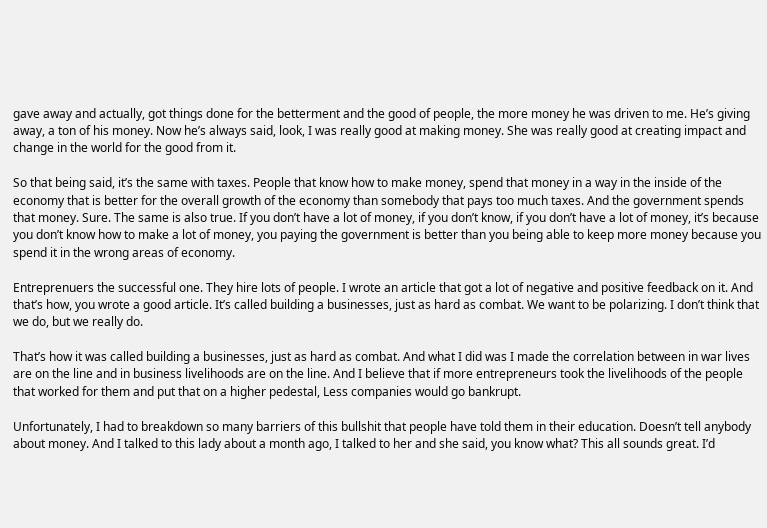gave away and actually, got things done for the betterment and the good of people, the more money he was driven to me. He’s giving away, a ton of his money. Now he’s always said, look, I was really good at making money. She was really good at creating impact and change in the world for the good from it.

So that being said, it’s the same with taxes. People that know how to make money, spend that money in a way in the inside of the economy that is better for the overall growth of the economy than somebody that pays too much taxes. And the government spends that money. Sure. The same is also true. If you don’t have a lot of money, if you don’t know, if you don’t have a lot of money, it’s because you don’t know how to make a lot of money, you paying the government is better than you being able to keep more money because you spend it in the wrong areas of economy.

Entreprenuers the successful one. They hire lots of people. I wrote an article that got a lot of negative and positive feedback on it. And that’s how, you wrote a good article. It’s called building a businesses, just as hard as combat. We want to be polarizing. I don’t think that we do, but we really do.

That’s how it was called building a businesses, just as hard as combat. And what I did was I made the correlation between in war lives are on the line and in business livelihoods are on the line. And I believe that if more entrepreneurs took the livelihoods of the people that worked for them and put that on a higher pedestal, Less companies would go bankrupt.

Unfortunately, I had to breakdown so many barriers of this bullshit that people have told them in their education. Doesn’t tell anybody about money. And I talked to this lady about a month ago, I talked to her and she said, you know what? This all sounds great. I’d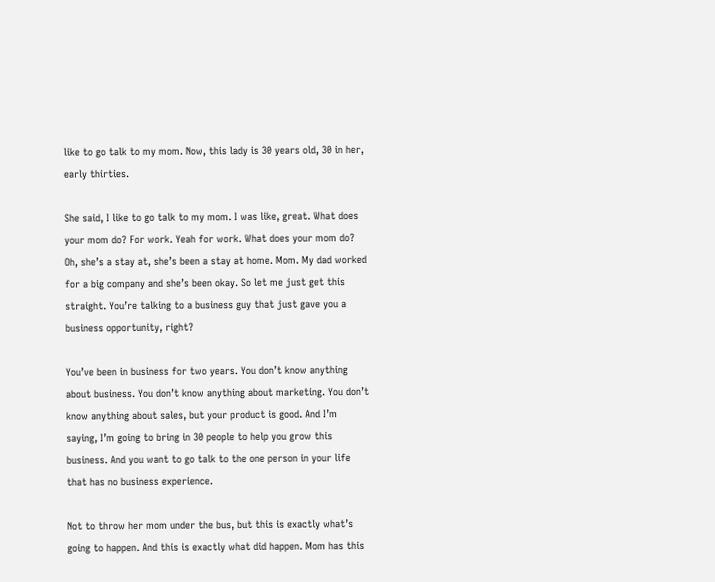like to go talk to my mom. Now, this lady is 30 years old, 30 in her, early thirties.

She said, I like to go talk to my mom. I was like, great. What does your mom do? For work. Yeah for work. What does your mom do? Oh, she’s a stay at, she’s been a stay at home. Mom. My dad worked for a big company and she’s been okay. So let me just get this straight. You’re talking to a business guy that just gave you a business opportunity, right?

You’ve been in business for two years. You don’t know anything about business. You don’t know anything about marketing. You don’t know anything about sales, but your product is good. And I’m saying, I’m going to bring in 30 people to help you grow this business. And you want to go talk to the one person in your life that has no business experience.

Not to throw her mom under the bus, but this is exactly what’s going to happen. And this is exactly what did happen. Mom has this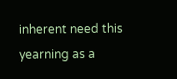inherent need this yearning as a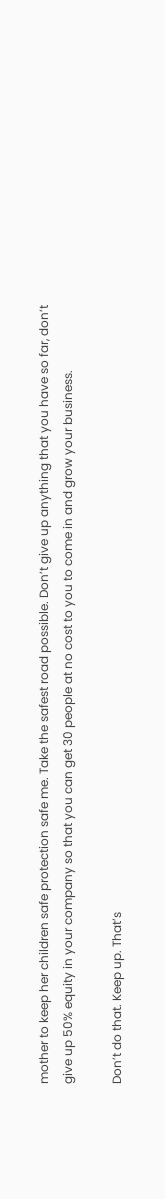mother to keep her children safe protection safe me. Take the safest road possible. Don’t give up anything that you have so far, don’t give up 50% equity in your company so that you can get 30 people at no cost to you to come in and grow your business.

Don’t do that. Keep up. That’s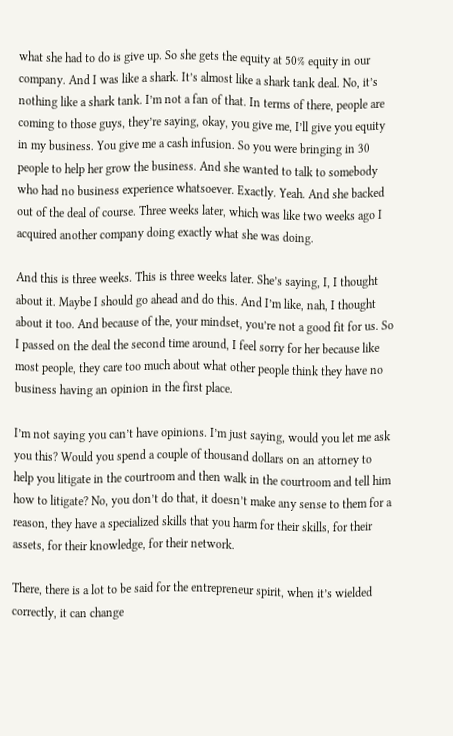what she had to do is give up. So she gets the equity at 50% equity in our company. And I was like a shark. It’s almost like a shark tank deal. No, it’s nothing like a shark tank. I’m not a fan of that. In terms of there, people are coming to those guys, they’re saying, okay, you give me, I’ll give you equity in my business. You give me a cash infusion. So you were bringing in 30 people to help her grow the business. And she wanted to talk to somebody who had no business experience whatsoever. Exactly. Yeah. And she backed out of the deal of course. Three weeks later, which was like two weeks ago I acquired another company doing exactly what she was doing.

And this is three weeks. This is three weeks later. She’s saying, I, I thought about it. Maybe I should go ahead and do this. And I’m like, nah, I thought about it too. And because of the, your mindset, you’re not a good fit for us. So I passed on the deal the second time around, I feel sorry for her because like most people, they care too much about what other people think they have no business having an opinion in the first place.

I’m not saying you can’t have opinions. I’m just saying, would you let me ask you this? Would you spend a couple of thousand dollars on an attorney to help you litigate in the courtroom and then walk in the courtroom and tell him how to litigate? No, you don’t do that, it doesn’t make any sense to them for a reason, they have a specialized skills that you harm for their skills, for their assets, for their knowledge, for their network.

There, there is a lot to be said for the entrepreneur spirit, when it’s wielded correctly, it can change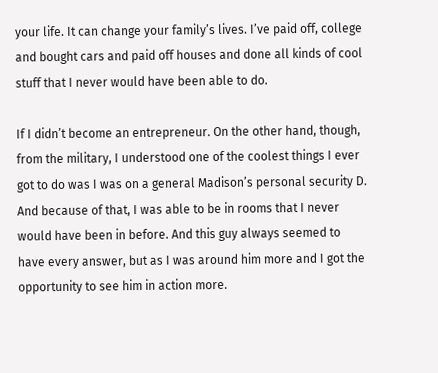your life. It can change your family’s lives. I’ve paid off, college and bought cars and paid off houses and done all kinds of cool stuff that I never would have been able to do.

If I didn’t become an entrepreneur. On the other hand, though, from the military, I understood one of the coolest things I ever got to do was I was on a general Madison’s personal security D. And because of that, I was able to be in rooms that I never would have been in before. And this guy always seemed to have every answer, but as I was around him more and I got the opportunity to see him in action more.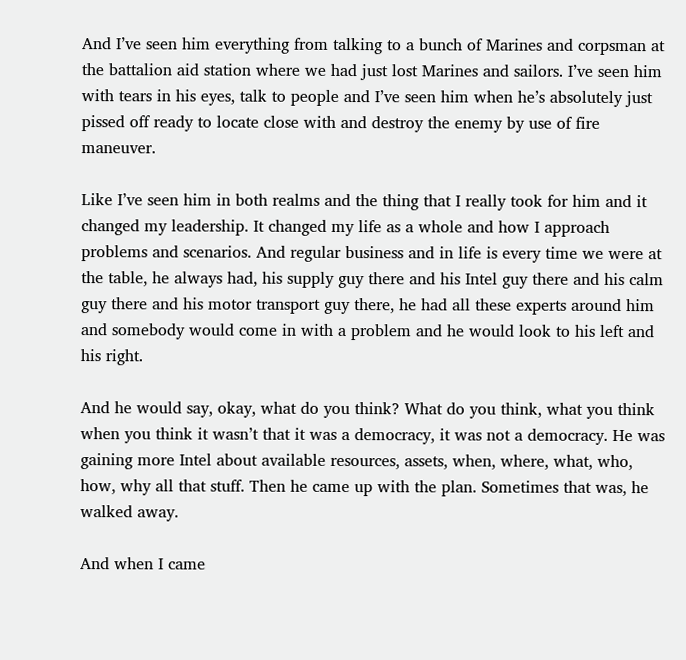And I’ve seen him everything from talking to a bunch of Marines and corpsman at the battalion aid station where we had just lost Marines and sailors. I’ve seen him with tears in his eyes, talk to people and I’ve seen him when he’s absolutely just pissed off ready to locate close with and destroy the enemy by use of fire maneuver.

Like I’ve seen him in both realms and the thing that I really took for him and it changed my leadership. It changed my life as a whole and how I approach problems and scenarios. And regular business and in life is every time we were at the table, he always had, his supply guy there and his Intel guy there and his calm guy there and his motor transport guy there, he had all these experts around him and somebody would come in with a problem and he would look to his left and his right.

And he would say, okay, what do you think? What do you think, what you think when you think it wasn’t that it was a democracy, it was not a democracy. He was gaining more Intel about available resources, assets, when, where, what, who, how, why all that stuff. Then he came up with the plan. Sometimes that was, he walked away.

And when I came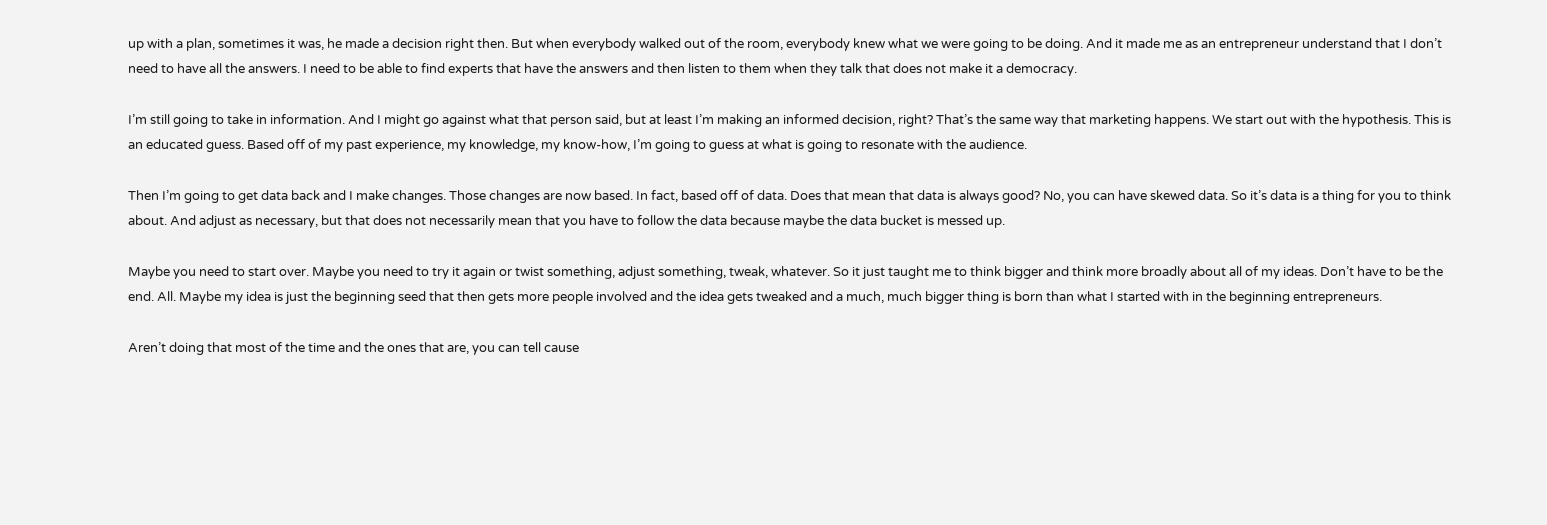up with a plan, sometimes it was, he made a decision right then. But when everybody walked out of the room, everybody knew what we were going to be doing. And it made me as an entrepreneur understand that I don’t need to have all the answers. I need to be able to find experts that have the answers and then listen to them when they talk that does not make it a democracy.

I’m still going to take in information. And I might go against what that person said, but at least I’m making an informed decision, right? That’s the same way that marketing happens. We start out with the hypothesis. This is an educated guess. Based off of my past experience, my knowledge, my know-how, I’m going to guess at what is going to resonate with the audience.

Then I’m going to get data back and I make changes. Those changes are now based. In fact, based off of data. Does that mean that data is always good? No, you can have skewed data. So it’s data is a thing for you to think about. And adjust as necessary, but that does not necessarily mean that you have to follow the data because maybe the data bucket is messed up.

Maybe you need to start over. Maybe you need to try it again or twist something, adjust something, tweak, whatever. So it just taught me to think bigger and think more broadly about all of my ideas. Don’t have to be the end. All. Maybe my idea is just the beginning seed that then gets more people involved and the idea gets tweaked and a much, much bigger thing is born than what I started with in the beginning entrepreneurs.

Aren’t doing that most of the time and the ones that are, you can tell cause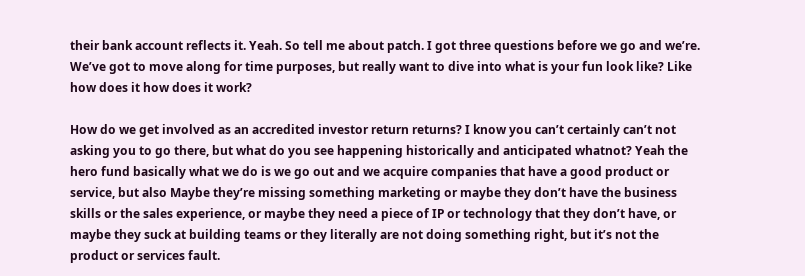their bank account reflects it. Yeah. So tell me about patch. I got three questions before we go and we’re. We’ve got to move along for time purposes, but really want to dive into what is your fun look like? Like how does it how does it work?

How do we get involved as an accredited investor return returns? I know you can’t certainly can’t not asking you to go there, but what do you see happening historically and anticipated whatnot? Yeah the hero fund basically what we do is we go out and we acquire companies that have a good product or service, but also Maybe they’re missing something marketing or maybe they don’t have the business skills or the sales experience, or maybe they need a piece of IP or technology that they don’t have, or maybe they suck at building teams or they literally are not doing something right, but it’s not the product or services fault.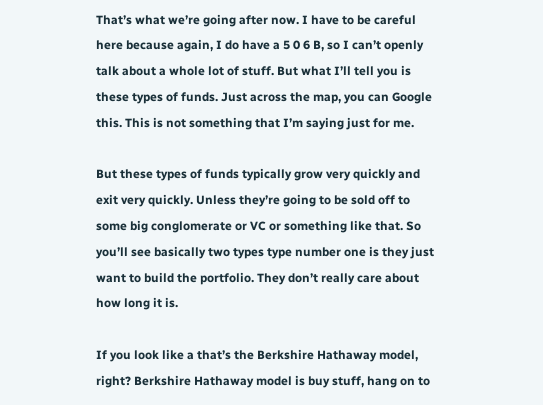That’s what we’re going after now. I have to be careful here because again, I do have a 5 0 6 B, so I can’t openly talk about a whole lot of stuff. But what I’ll tell you is these types of funds. Just across the map, you can Google this. This is not something that I’m saying just for me.

But these types of funds typically grow very quickly and exit very quickly. Unless they’re going to be sold off to some big conglomerate or VC or something like that. So you’ll see basically two types type number one is they just want to build the portfolio. They don’t really care about how long it is.

If you look like a that’s the Berkshire Hathaway model, right? Berkshire Hathaway model is buy stuff, hang on to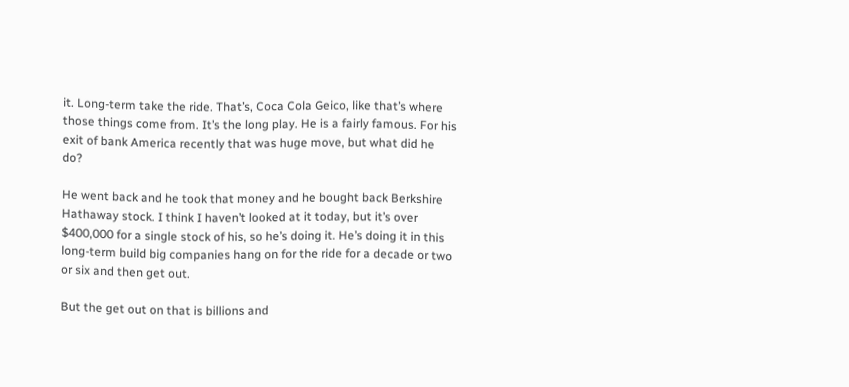it. Long-term take the ride. That’s, Coca Cola Geico, like that’s where those things come from. It’s the long play. He is a fairly famous. For his exit of bank America recently that was huge move, but what did he do?

He went back and he took that money and he bought back Berkshire Hathaway stock. I think I haven’t looked at it today, but it’s over $400,000 for a single stock of his, so he’s doing it. He’s doing it in this long-term build big companies hang on for the ride for a decade or two or six and then get out.

But the get out on that is billions and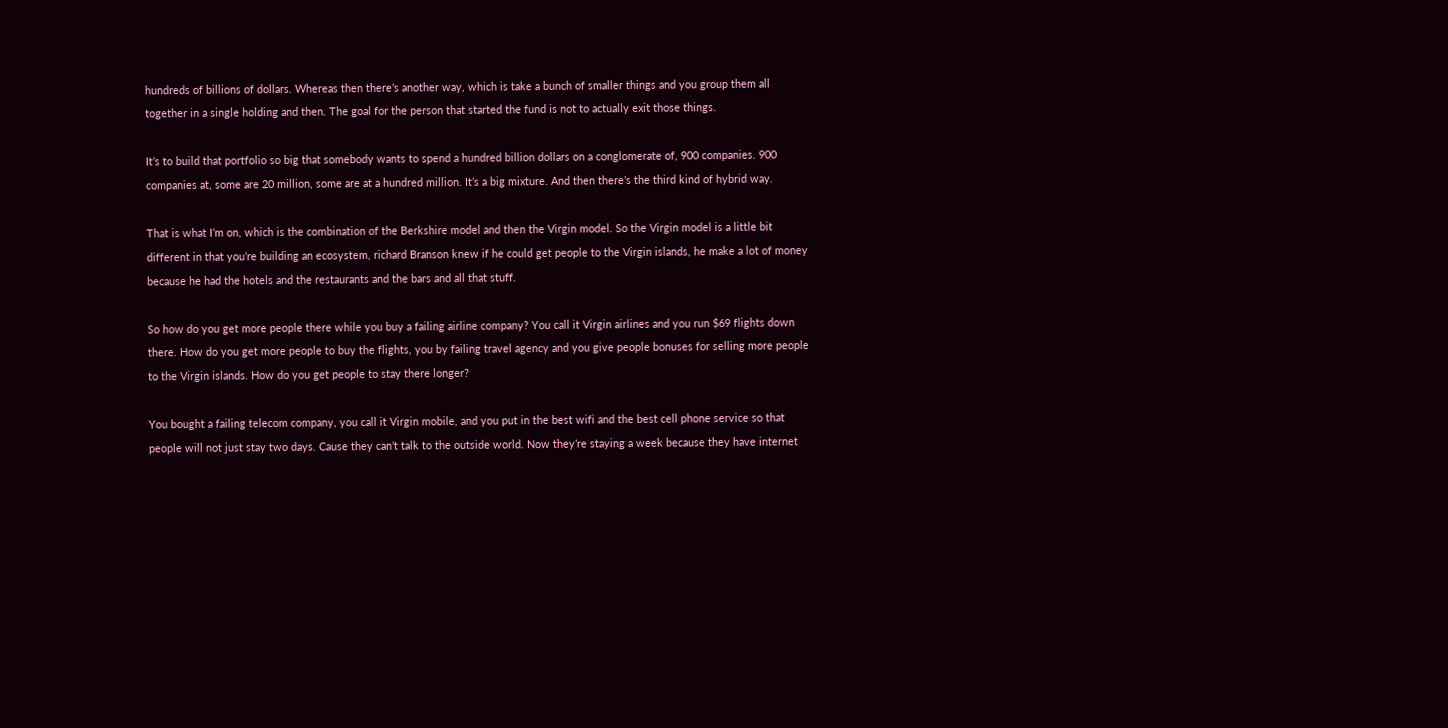hundreds of billions of dollars. Whereas then there’s another way, which is take a bunch of smaller things and you group them all together in a single holding and then. The goal for the person that started the fund is not to actually exit those things.

It’s to build that portfolio so big that somebody wants to spend a hundred billion dollars on a conglomerate of, 900 companies. 900 companies at, some are 20 million, some are at a hundred million. It’s a big mixture. And then there’s the third kind of hybrid way.

That is what I’m on, which is the combination of the Berkshire model and then the Virgin model. So the Virgin model is a little bit different in that you’re building an ecosystem, richard Branson knew if he could get people to the Virgin islands, he make a lot of money because he had the hotels and the restaurants and the bars and all that stuff.

So how do you get more people there while you buy a failing airline company? You call it Virgin airlines and you run $69 flights down there. How do you get more people to buy the flights, you by failing travel agency and you give people bonuses for selling more people to the Virgin islands. How do you get people to stay there longer?

You bought a failing telecom company, you call it Virgin mobile, and you put in the best wifi and the best cell phone service so that people will not just stay two days. Cause they can’t talk to the outside world. Now they’re staying a week because they have internet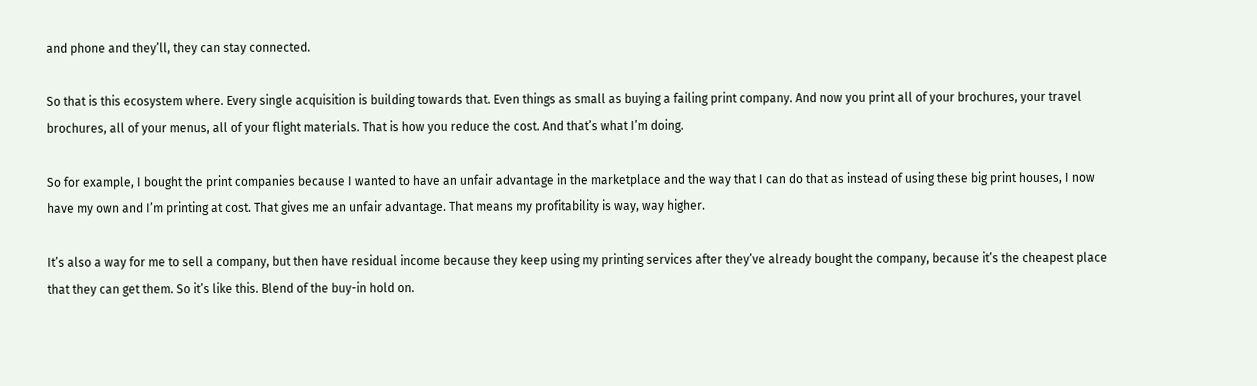and phone and they’ll, they can stay connected.

So that is this ecosystem where. Every single acquisition is building towards that. Even things as small as buying a failing print company. And now you print all of your brochures, your travel brochures, all of your menus, all of your flight materials. That is how you reduce the cost. And that’s what I’m doing.

So for example, I bought the print companies because I wanted to have an unfair advantage in the marketplace and the way that I can do that as instead of using these big print houses, I now have my own and I’m printing at cost. That gives me an unfair advantage. That means my profitability is way, way higher.

It’s also a way for me to sell a company, but then have residual income because they keep using my printing services after they’ve already bought the company, because it’s the cheapest place that they can get them. So it’s like this. Blend of the buy-in hold on.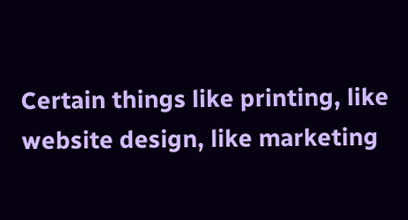Certain things like printing, like website design, like marketing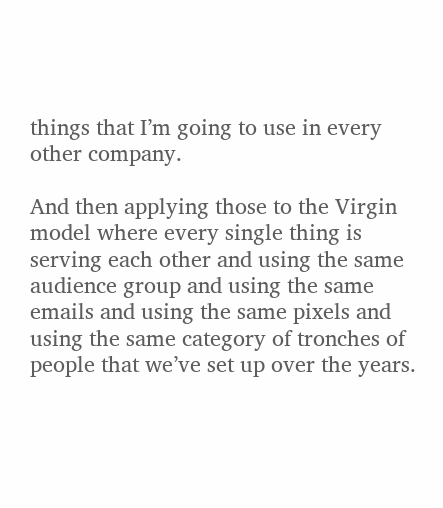things that I’m going to use in every other company.

And then applying those to the Virgin model where every single thing is serving each other and using the same audience group and using the same emails and using the same pixels and using the same category of tronches of people that we’ve set up over the years.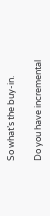So what’s the buy-in.

Do you have incremental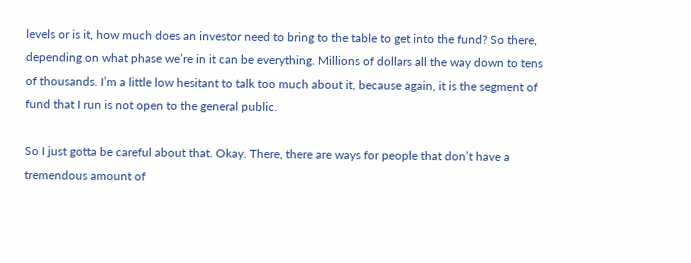levels or is it, how much does an investor need to bring to the table to get into the fund? So there, depending on what phase we’re in it can be everything. Millions of dollars all the way down to tens of thousands. I’m a little low hesitant to talk too much about it, because again, it is the segment of fund that I run is not open to the general public.

So I just gotta be careful about that. Okay. There, there are ways for people that don’t have a tremendous amount of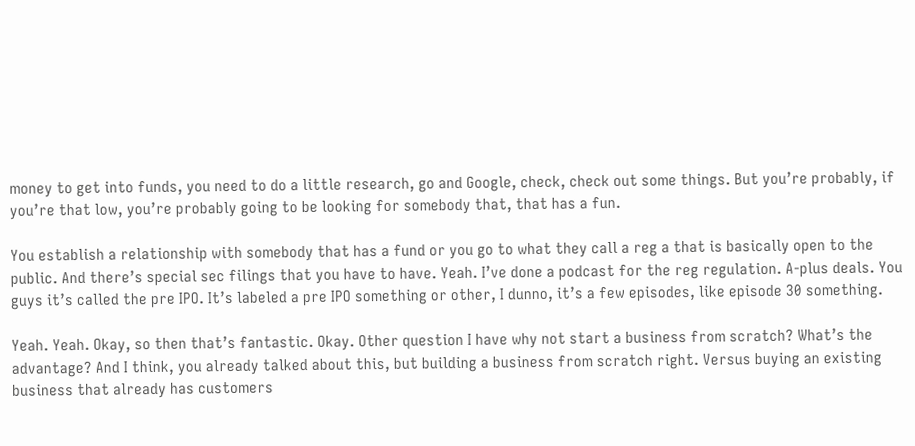money to get into funds, you need to do a little research, go and Google, check, check out some things. But you’re probably, if you’re that low, you’re probably going to be looking for somebody that, that has a fun.

You establish a relationship with somebody that has a fund or you go to what they call a reg a that is basically open to the public. And there’s special sec filings that you have to have. Yeah. I’ve done a podcast for the reg regulation. A-plus deals. You guys it’s called the pre IPO. It’s labeled a pre IPO something or other, I dunno, it’s a few episodes, like episode 30 something.

Yeah. Yeah. Okay, so then that’s fantastic. Okay. Other question I have why not start a business from scratch? What’s the advantage? And I think, you already talked about this, but building a business from scratch right. Versus buying an existing business that already has customers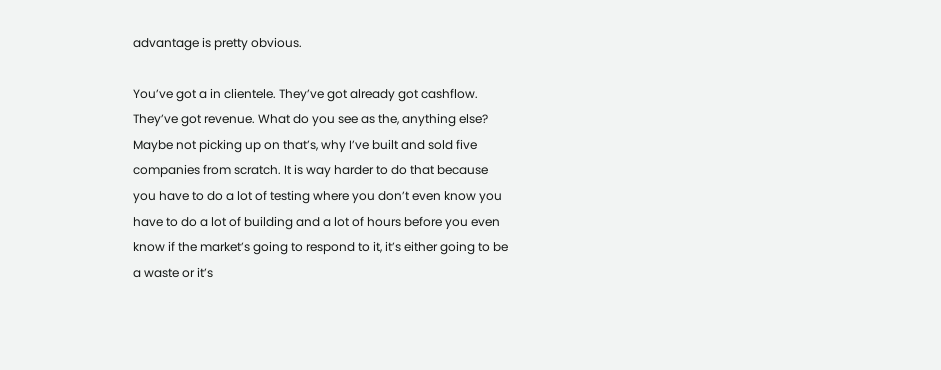advantage is pretty obvious.

You’ve got a in clientele. They’ve got already got cashflow. They’ve got revenue. What do you see as the, anything else? Maybe not picking up on that’s, why I’ve built and sold five companies from scratch. It is way harder to do that because you have to do a lot of testing where you don’t even know you have to do a lot of building and a lot of hours before you even know if the market’s going to respond to it, it’s either going to be a waste or it’s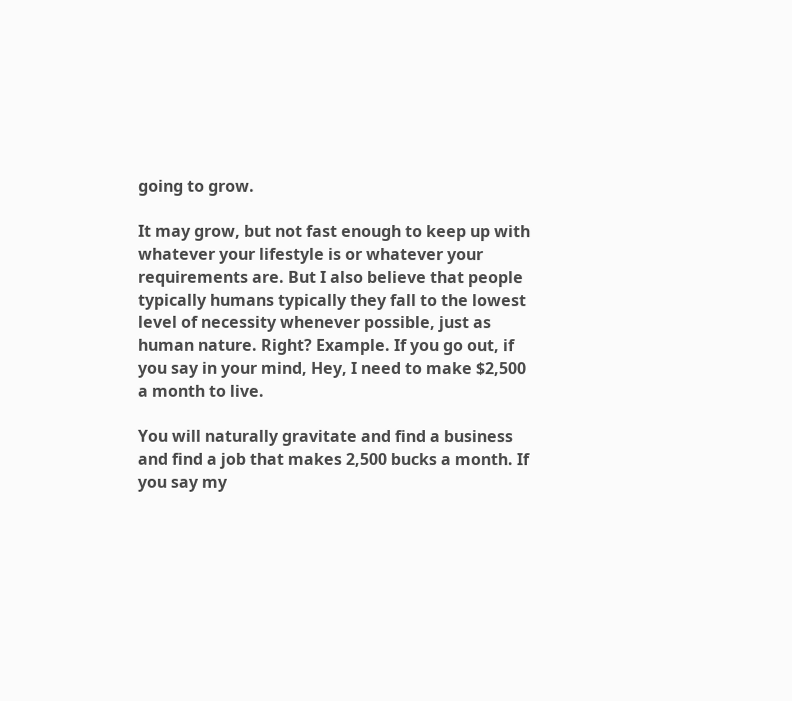going to grow.

It may grow, but not fast enough to keep up with whatever your lifestyle is or whatever your requirements are. But I also believe that people typically humans typically they fall to the lowest level of necessity whenever possible, just as human nature. Right? Example. If you go out, if you say in your mind, Hey, I need to make $2,500 a month to live.

You will naturally gravitate and find a business and find a job that makes 2,500 bucks a month. If you say my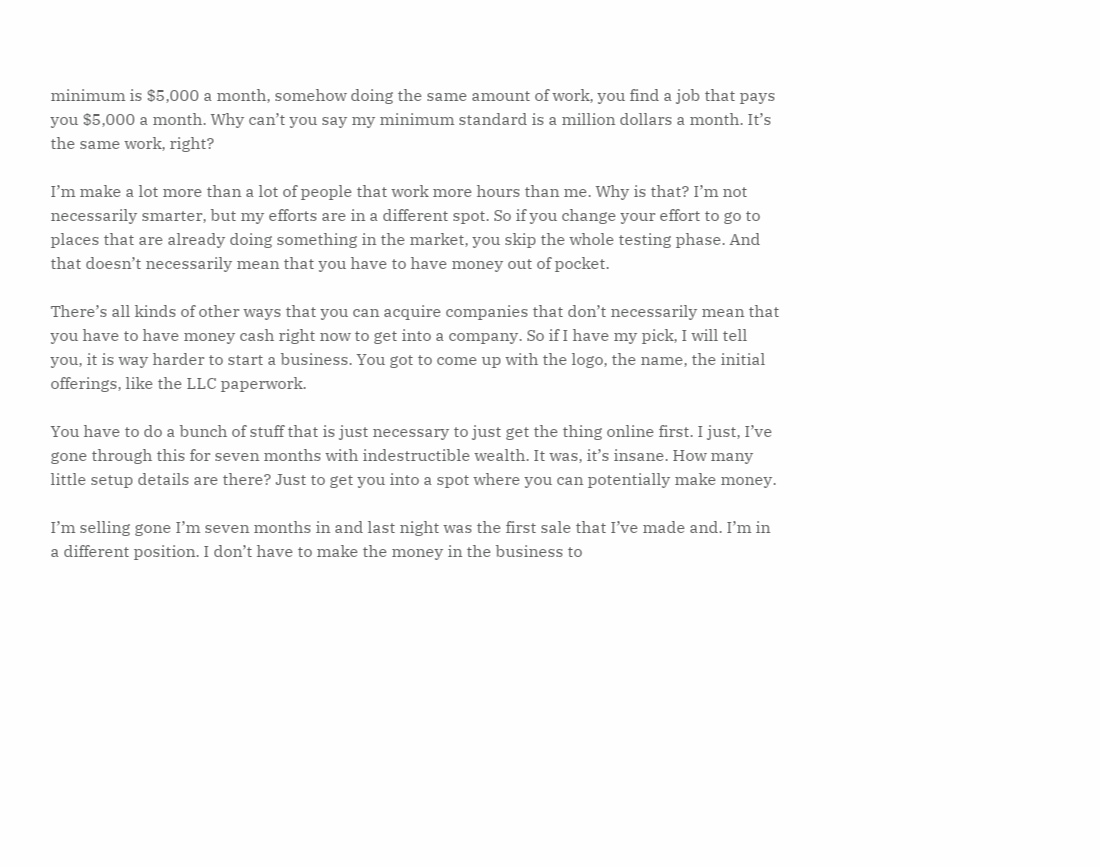minimum is $5,000 a month, somehow doing the same amount of work, you find a job that pays you $5,000 a month. Why can’t you say my minimum standard is a million dollars a month. It’s the same work, right?

I’m make a lot more than a lot of people that work more hours than me. Why is that? I’m not necessarily smarter, but my efforts are in a different spot. So if you change your effort to go to places that are already doing something in the market, you skip the whole testing phase. And that doesn’t necessarily mean that you have to have money out of pocket.

There’s all kinds of other ways that you can acquire companies that don’t necessarily mean that you have to have money cash right now to get into a company. So if I have my pick, I will tell you, it is way harder to start a business. You got to come up with the logo, the name, the initial offerings, like the LLC paperwork.

You have to do a bunch of stuff that is just necessary to just get the thing online first. I just, I’ve gone through this for seven months with indestructible wealth. It was, it’s insane. How many little setup details are there? Just to get you into a spot where you can potentially make money.

I’m selling gone I’m seven months in and last night was the first sale that I’ve made and. I’m in a different position. I don’t have to make the money in the business to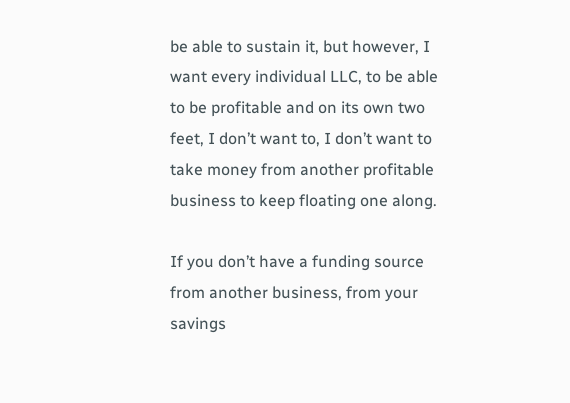be able to sustain it, but however, I want every individual LLC, to be able to be profitable and on its own two feet, I don’t want to, I don’t want to take money from another profitable business to keep floating one along.

If you don’t have a funding source from another business, from your savings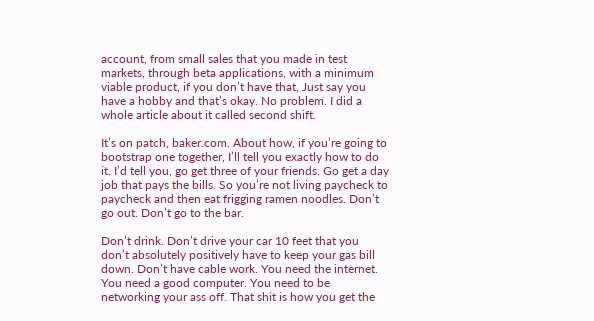account, from small sales that you made in test markets, through beta applications, with a minimum viable product, if you don’t have that, Just say you have a hobby and that’s okay. No problem. I did a whole article about it called second shift.

It’s on patch, baker.com. About how, if you’re going to bootstrap one together, I’ll tell you exactly how to do it. I’d tell you, go get three of your friends. Go get a day job that pays the bills. So you’re not living paycheck to paycheck and then eat frigging ramen noodles. Don’t go out. Don’t go to the bar.

Don’t drink. Don’t drive your car 10 feet that you don’t absolutely positively have to keep your gas bill down. Don’t have cable work. You need the internet. You need a good computer. You need to be networking your ass off. That shit is how you get the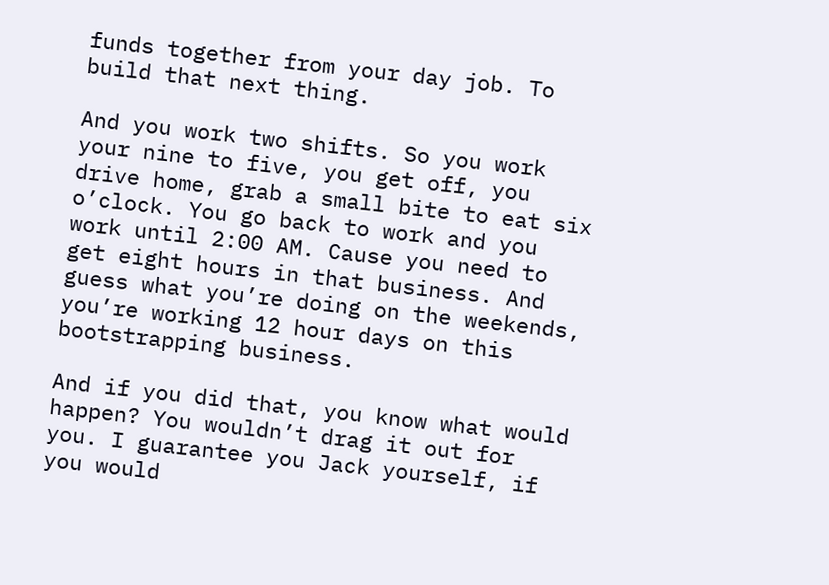funds together from your day job. To build that next thing.

And you work two shifts. So you work your nine to five, you get off, you drive home, grab a small bite to eat six o’clock. You go back to work and you work until 2:00 AM. Cause you need to get eight hours in that business. And guess what you’re doing on the weekends, you’re working 12 hour days on this bootstrapping business.

And if you did that, you know what would happen? You wouldn’t drag it out for you. I guarantee you Jack yourself, if you would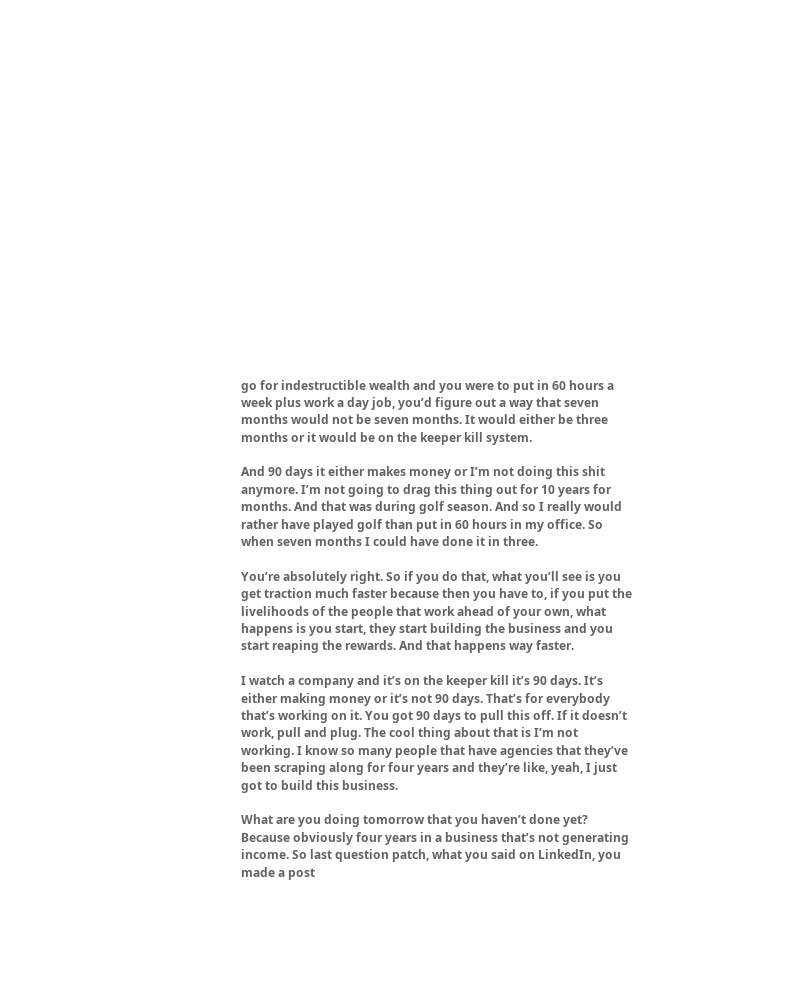go for indestructible wealth and you were to put in 60 hours a week plus work a day job, you’d figure out a way that seven months would not be seven months. It would either be three months or it would be on the keeper kill system.

And 90 days it either makes money or I’m not doing this shit anymore. I’m not going to drag this thing out for 10 years for months. And that was during golf season. And so I really would rather have played golf than put in 60 hours in my office. So when seven months I could have done it in three.

You’re absolutely right. So if you do that, what you’ll see is you get traction much faster because then you have to, if you put the livelihoods of the people that work ahead of your own, what happens is you start, they start building the business and you start reaping the rewards. And that happens way faster.

I watch a company and it’s on the keeper kill it’s 90 days. It’s either making money or it’s not 90 days. That’s for everybody that’s working on it. You got 90 days to pull this off. If it doesn’t work, pull and plug. The cool thing about that is I’m not working. I know so many people that have agencies that they’ve been scraping along for four years and they’re like, yeah, I just got to build this business.

What are you doing tomorrow that you haven’t done yet? Because obviously four years in a business that’s not generating income. So last question patch, what you said on LinkedIn, you made a post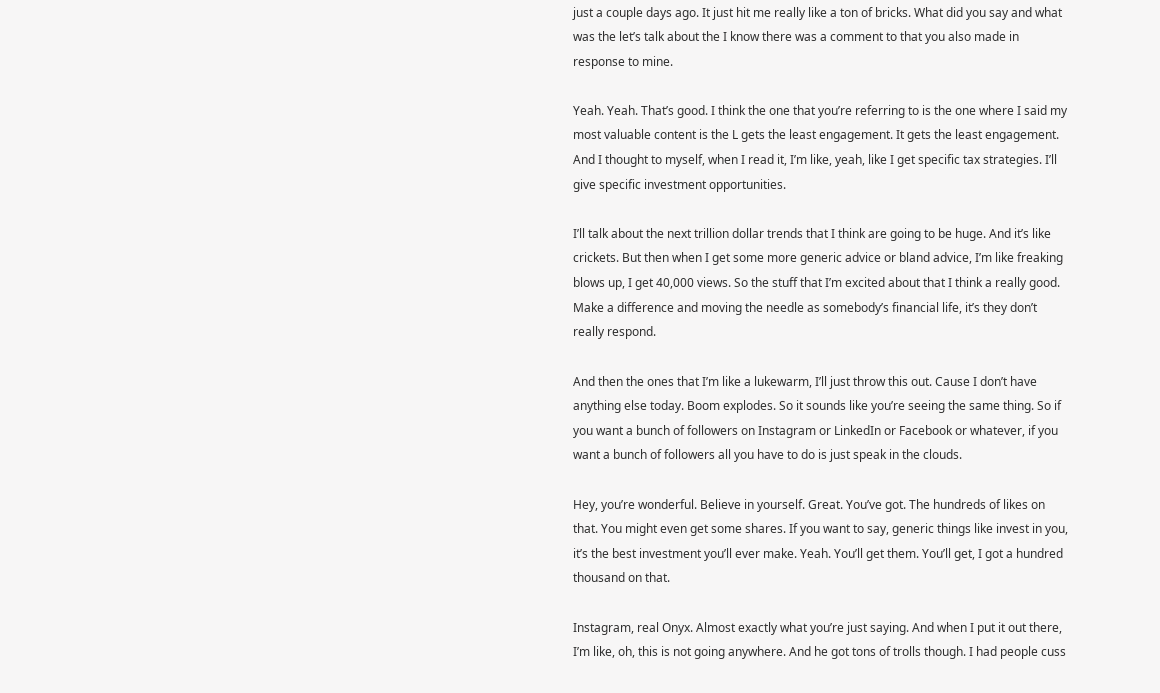just a couple days ago. It just hit me really like a ton of bricks. What did you say and what was the let’s talk about the I know there was a comment to that you also made in response to mine.

Yeah. Yeah. That’s good. I think the one that you’re referring to is the one where I said my most valuable content is the L gets the least engagement. It gets the least engagement. And I thought to myself, when I read it, I’m like, yeah, like I get specific tax strategies. I’ll give specific investment opportunities.

I’ll talk about the next trillion dollar trends that I think are going to be huge. And it’s like crickets. But then when I get some more generic advice or bland advice, I’m like freaking blows up, I get 40,000 views. So the stuff that I’m excited about that I think a really good. Make a difference and moving the needle as somebody’s financial life, it’s they don’t really respond.

And then the ones that I’m like a lukewarm, I’ll just throw this out. Cause I don’t have anything else today. Boom explodes. So it sounds like you’re seeing the same thing. So if you want a bunch of followers on Instagram or LinkedIn or Facebook or whatever, if you want a bunch of followers all you have to do is just speak in the clouds.

Hey, you’re wonderful. Believe in yourself. Great. You’ve got. The hundreds of likes on that. You might even get some shares. If you want to say, generic things like invest in you, it’s the best investment you’ll ever make. Yeah. You’ll get them. You’ll get, I got a hundred thousand on that.

Instagram, real Onyx. Almost exactly what you’re just saying. And when I put it out there, I’m like, oh, this is not going anywhere. And he got tons of trolls though. I had people cuss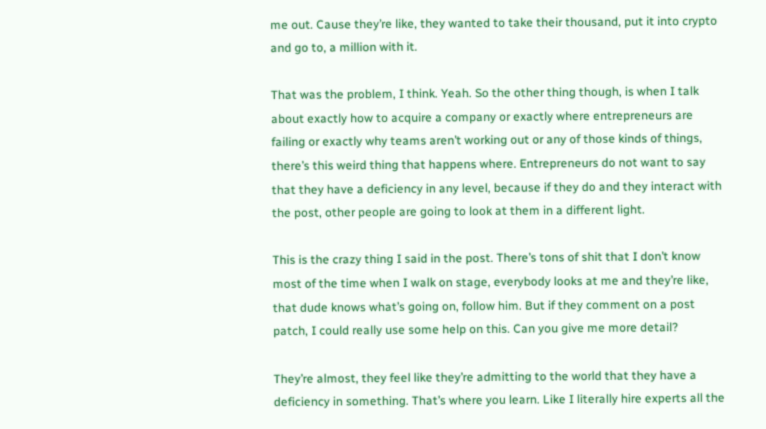me out. Cause they’re like, they wanted to take their thousand, put it into crypto and go to, a million with it.

That was the problem, I think. Yeah. So the other thing though, is when I talk about exactly how to acquire a company or exactly where entrepreneurs are failing or exactly why teams aren’t working out or any of those kinds of things, there’s this weird thing that happens where. Entrepreneurs do not want to say that they have a deficiency in any level, because if they do and they interact with the post, other people are going to look at them in a different light.

This is the crazy thing I said in the post. There’s tons of shit that I don’t know most of the time when I walk on stage, everybody looks at me and they’re like, that dude knows what’s going on, follow him. But if they comment on a post patch, I could really use some help on this. Can you give me more detail?

They’re almost, they feel like they’re admitting to the world that they have a deficiency in something. That’s where you learn. Like I literally hire experts all the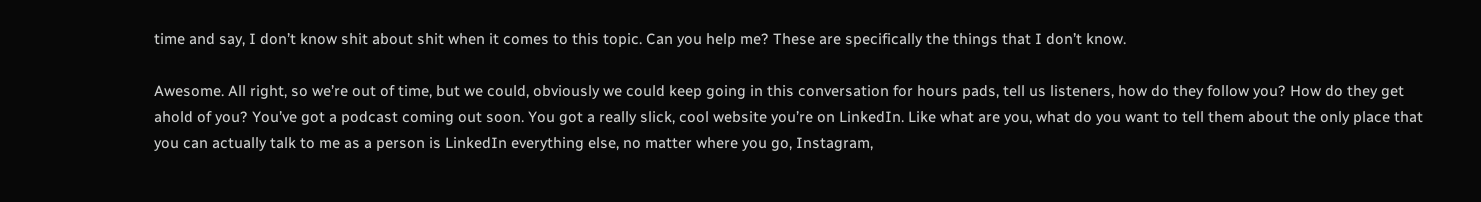time and say, I don’t know shit about shit when it comes to this topic. Can you help me? These are specifically the things that I don’t know.

Awesome. All right, so we’re out of time, but we could, obviously we could keep going in this conversation for hours pads, tell us listeners, how do they follow you? How do they get ahold of you? You’ve got a podcast coming out soon. You got a really slick, cool website you’re on LinkedIn. Like what are you, what do you want to tell them about the only place that you can actually talk to me as a person is LinkedIn everything else, no matter where you go, Instagram,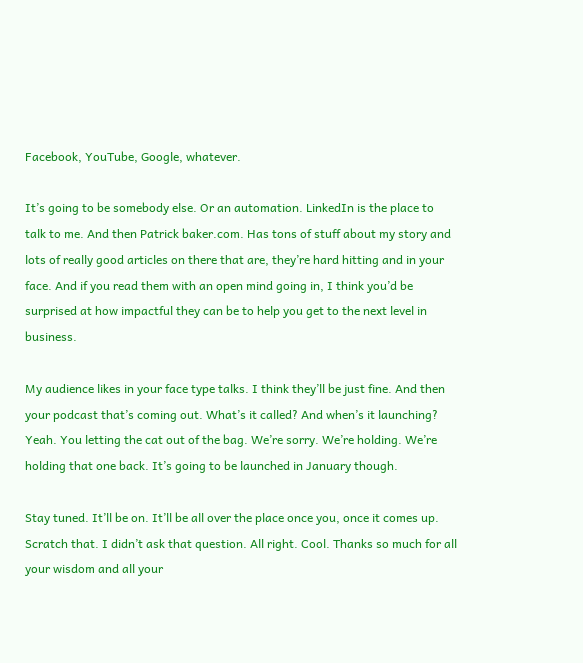Facebook, YouTube, Google, whatever.

It’s going to be somebody else. Or an automation. LinkedIn is the place to talk to me. And then Patrick baker.com. Has tons of stuff about my story and lots of really good articles on there that are, they’re hard hitting and in your face. And if you read them with an open mind going in, I think you’d be surprised at how impactful they can be to help you get to the next level in business.

My audience likes in your face type talks. I think they’ll be just fine. And then your podcast that’s coming out. What’s it called? And when’s it launching? Yeah. You letting the cat out of the bag. We’re sorry. We’re holding. We’re holding that one back. It’s going to be launched in January though.

Stay tuned. It’ll be on. It’ll be all over the place once you, once it comes up. Scratch that. I didn’t ask that question. All right. Cool. Thanks so much for all your wisdom and all your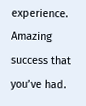experience. Amazing success that you’ve had.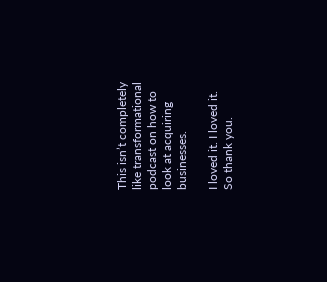This isn’t completely like transformational podcast on how to look at acquiring businesses.

I loved it. I loved it. So thank you.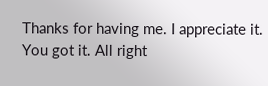Thanks for having me. I appreciate it. You got it. All right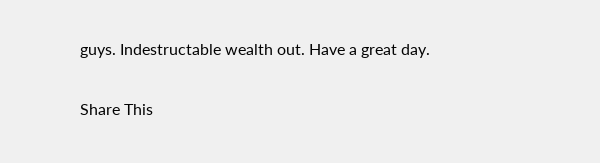guys. Indestructable wealth out. Have a great day.

Share This